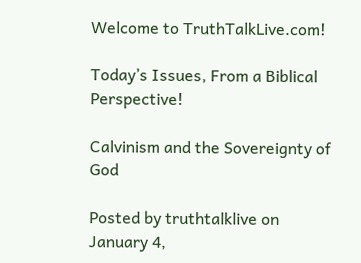Welcome to TruthTalkLive.com!

Today’s Issues, From a Biblical Perspective!

Calvinism and the Sovereignty of God

Posted by truthtalklive on January 4,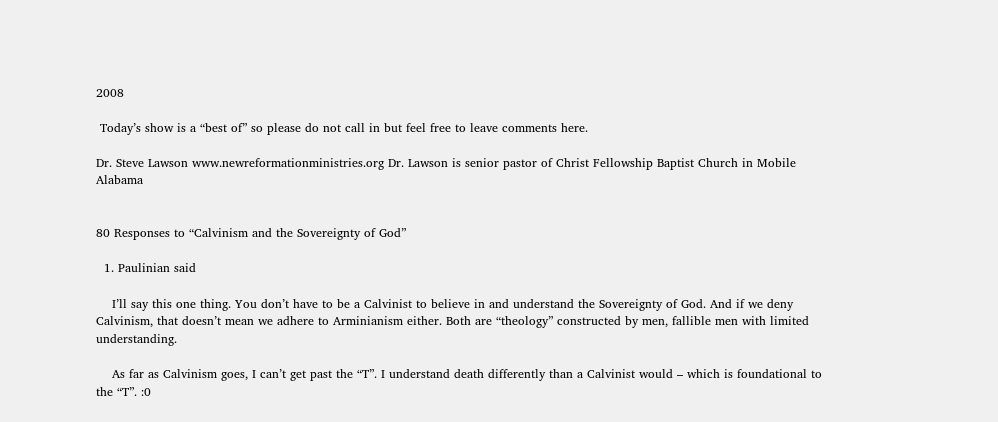2008

 Today’s show is a “best of” so please do not call in but feel free to leave comments here.

Dr. Steve Lawson www.newreformationministries.org Dr. Lawson is senior pastor of Christ Fellowship Baptist Church in Mobile Alabama


80 Responses to “Calvinism and the Sovereignty of God”

  1. Paulinian said

    I’ll say this one thing. You don’t have to be a Calvinist to believe in and understand the Sovereignty of God. And if we deny Calvinism, that doesn’t mean we adhere to Arminianism either. Both are “theology” constructed by men, fallible men with limited understanding.

    As far as Calvinism goes, I can’t get past the “T”. I understand death differently than a Calvinist would – which is foundational to the “T”. :0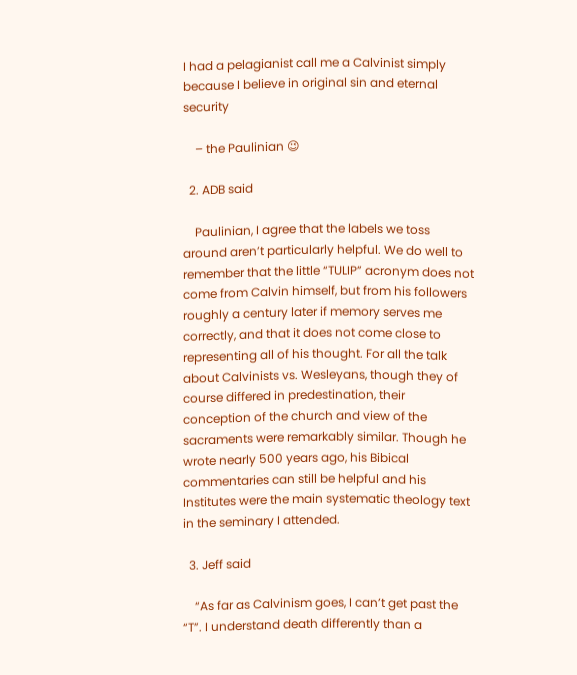I had a pelagianist call me a Calvinist simply because I believe in original sin and eternal security

    – the Paulinian 😉

  2. ADB said

    Paulinian, I agree that the labels we toss around aren’t particularly helpful. We do well to remember that the little “TULIP” acronym does not come from Calvin himself, but from his followers roughly a century later if memory serves me correctly, and that it does not come close to representing all of his thought. For all the talk about Calvinists vs. Wesleyans, though they of course differed in predestination, their conception of the church and view of the sacraments were remarkably similar. Though he wrote nearly 500 years ago, his Bibical commentaries can still be helpful and his Institutes were the main systematic theology text in the seminary I attended.

  3. Jeff said

    “As far as Calvinism goes, I can’t get past the “T”. I understand death differently than a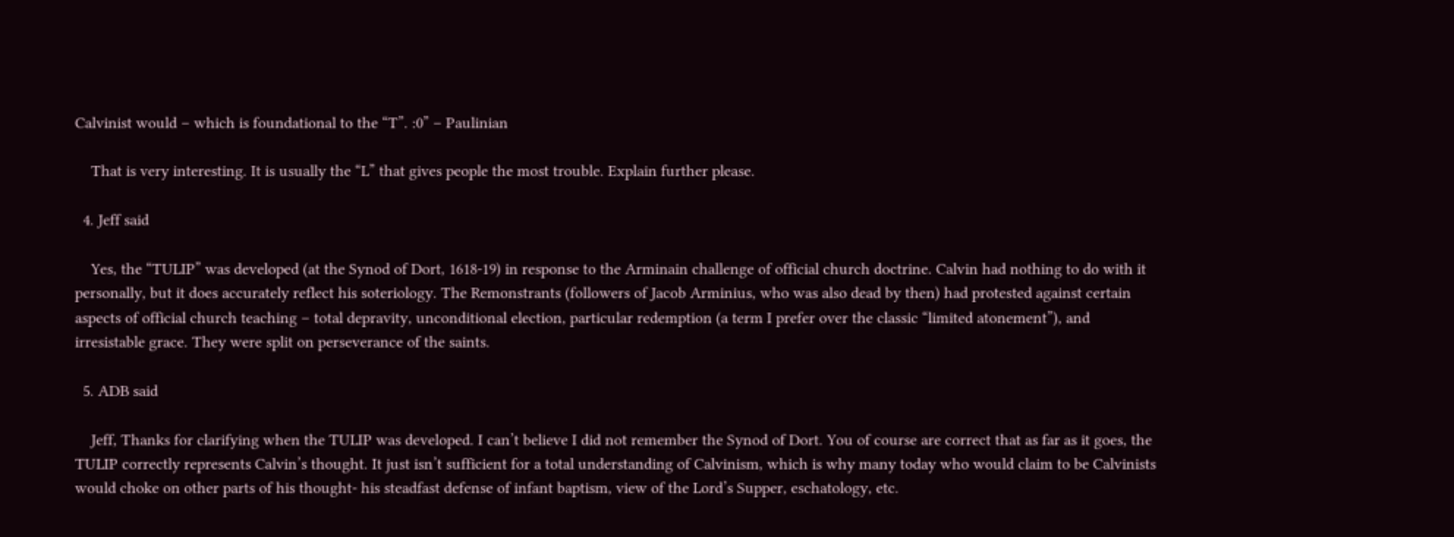Calvinist would – which is foundational to the “T”. :0” – Paulinian

    That is very interesting. It is usually the “L” that gives people the most trouble. Explain further please.

  4. Jeff said

    Yes, the “TULIP” was developed (at the Synod of Dort, 1618-19) in response to the Arminain challenge of official church doctrine. Calvin had nothing to do with it personally, but it does accurately reflect his soteriology. The Remonstrants (followers of Jacob Arminius, who was also dead by then) had protested against certain aspects of official church teaching – total depravity, unconditional election, particular redemption (a term I prefer over the classic “limited atonement”), and irresistable grace. They were split on perseverance of the saints.

  5. ADB said

    Jeff, Thanks for clarifying when the TULIP was developed. I can’t believe I did not remember the Synod of Dort. You of course are correct that as far as it goes, the TULIP correctly represents Calvin’s thought. It just isn’t sufficient for a total understanding of Calvinism, which is why many today who would claim to be Calvinists would choke on other parts of his thought- his steadfast defense of infant baptism, view of the Lord’s Supper, eschatology, etc.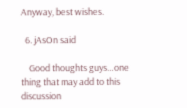Anyway, best wishes.

  6. jAsOn said

    Good thoughts guys…one thing that may add to this discussion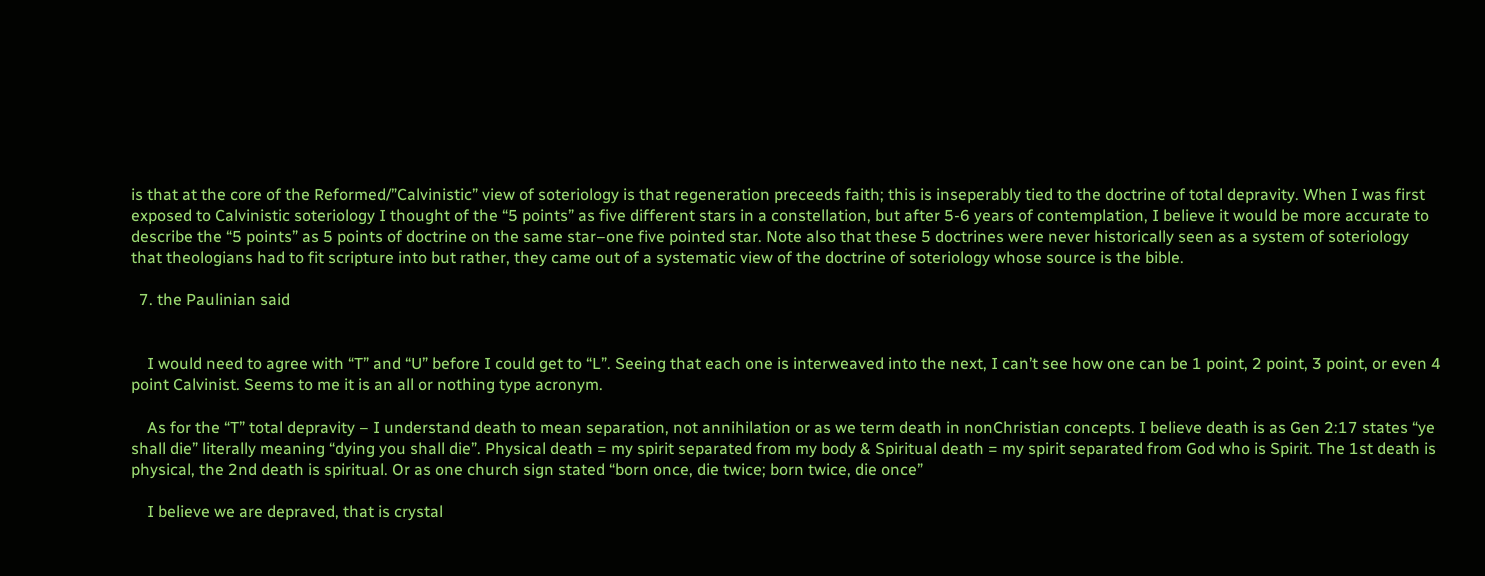is that at the core of the Reformed/”Calvinistic” view of soteriology is that regeneration preceeds faith; this is inseperably tied to the doctrine of total depravity. When I was first exposed to Calvinistic soteriology I thought of the “5 points” as five different stars in a constellation, but after 5-6 years of contemplation, I believe it would be more accurate to describe the “5 points” as 5 points of doctrine on the same star–one five pointed star. Note also that these 5 doctrines were never historically seen as a system of soteriology that theologians had to fit scripture into but rather, they came out of a systematic view of the doctrine of soteriology whose source is the bible.

  7. the Paulinian said


    I would need to agree with “T” and “U” before I could get to “L”. Seeing that each one is interweaved into the next, I can’t see how one can be 1 point, 2 point, 3 point, or even 4 point Calvinist. Seems to me it is an all or nothing type acronym.

    As for the “T” total depravity – I understand death to mean separation, not annihilation or as we term death in nonChristian concepts. I believe death is as Gen 2:17 states “ye shall die” literally meaning “dying you shall die”. Physical death = my spirit separated from my body & Spiritual death = my spirit separated from God who is Spirit. The 1st death is physical, the 2nd death is spiritual. Or as one church sign stated “born once, die twice; born twice, die once”

    I believe we are depraved, that is crystal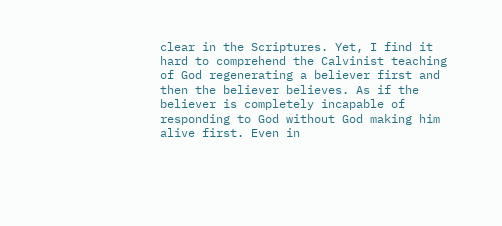clear in the Scriptures. Yet, I find it hard to comprehend the Calvinist teaching of God regenerating a believer first and then the believer believes. As if the believer is completely incapable of responding to God without God making him alive first. Even in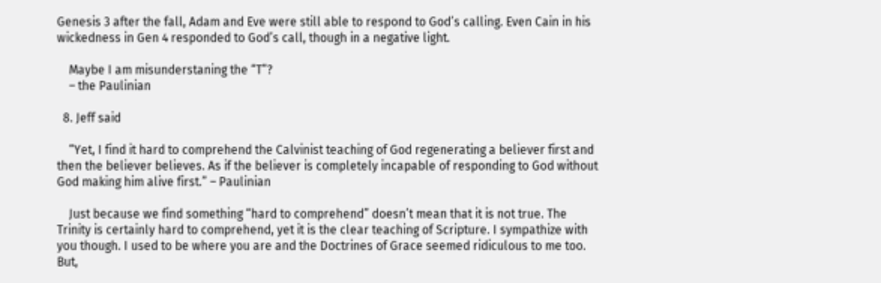Genesis 3 after the fall, Adam and Eve were still able to respond to God’s calling. Even Cain in his wickedness in Gen 4 responded to God’s call, though in a negative light.

    Maybe I am misunderstaning the “T”?
    – the Paulinian

  8. Jeff said

    “Yet, I find it hard to comprehend the Calvinist teaching of God regenerating a believer first and then the believer believes. As if the believer is completely incapable of responding to God without God making him alive first.” – Paulinian

    Just because we find something “hard to comprehend” doesn’t mean that it is not true. The Trinity is certainly hard to comprehend, yet it is the clear teaching of Scripture. I sympathize with you though. I used to be where you are and the Doctrines of Grace seemed ridiculous to me too. But,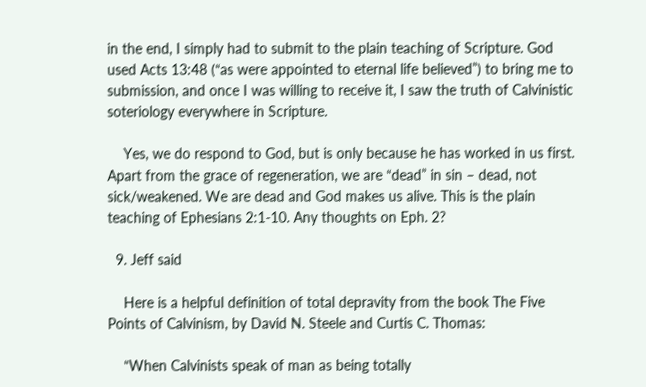in the end, I simply had to submit to the plain teaching of Scripture. God used Acts 13:48 (“as were appointed to eternal life believed”) to bring me to submission, and once I was willing to receive it, I saw the truth of Calvinistic soteriology everywhere in Scripture.

    Yes, we do respond to God, but is only because he has worked in us first. Apart from the grace of regeneration, we are “dead” in sin – dead, not sick/weakened. We are dead and God makes us alive. This is the plain teaching of Ephesians 2:1-10. Any thoughts on Eph. 2?

  9. Jeff said

    Here is a helpful definition of total depravity from the book The Five Points of Calvinism, by David N. Steele and Curtis C. Thomas:

    “When Calvinists speak of man as being totally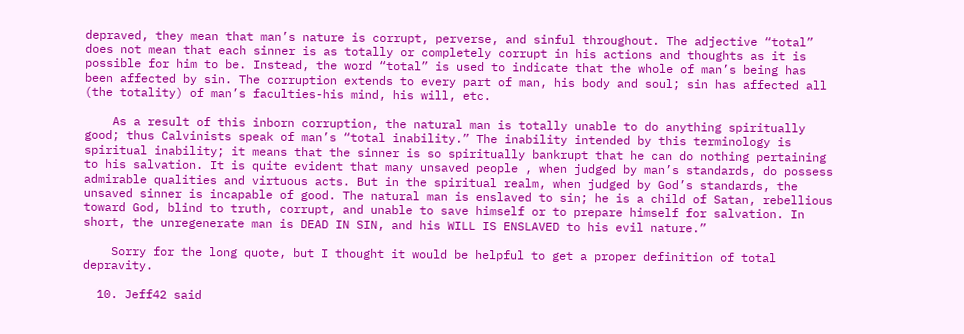depraved, they mean that man’s nature is corrupt, perverse, and sinful throughout. The adjective “total” does not mean that each sinner is as totally or completely corrupt in his actions and thoughts as it is possible for him to be. Instead, the word “total” is used to indicate that the whole of man’s being has been affected by sin. The corruption extends to every part of man, his body and soul; sin has affected all (the totality) of man’s faculties-his mind, his will, etc.

    As a result of this inborn corruption, the natural man is totally unable to do anything spiritually good; thus Calvinists speak of man’s “total inability.” The inability intended by this terminology is spiritual inability; it means that the sinner is so spiritually bankrupt that he can do nothing pertaining to his salvation. It is quite evident that many unsaved people , when judged by man’s standards, do possess admirable qualities and virtuous acts. But in the spiritual realm, when judged by God’s standards, the unsaved sinner is incapable of good. The natural man is enslaved to sin; he is a child of Satan, rebellious toward God, blind to truth, corrupt, and unable to save himself or to prepare himself for salvation. In short, the unregenerate man is DEAD IN SIN, and his WILL IS ENSLAVED to his evil nature.”

    Sorry for the long quote, but I thought it would be helpful to get a proper definition of total depravity.

  10. Jeff42 said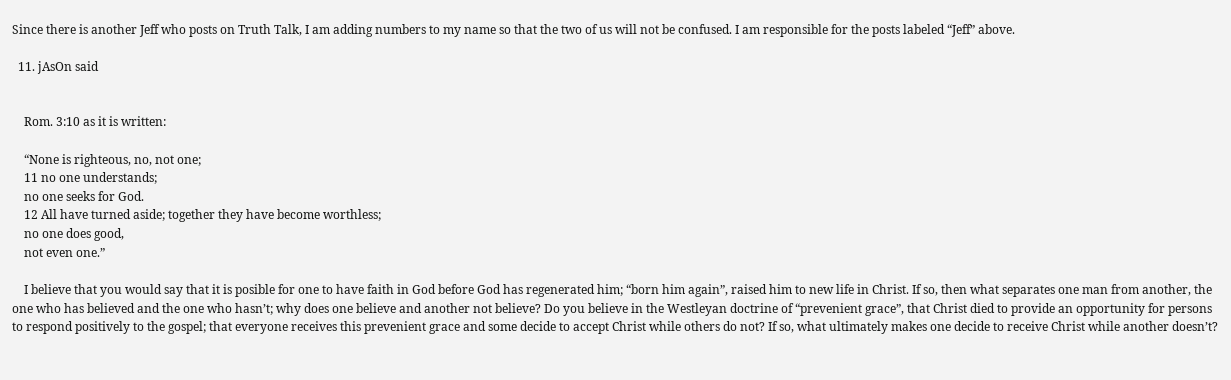Since there is another Jeff who posts on Truth Talk, I am adding numbers to my name so that the two of us will not be confused. I am responsible for the posts labeled “Jeff” above.

  11. jAsOn said


    Rom. 3:10 as it is written:

    “None is righteous, no, not one;
    11 no one understands;
    no one seeks for God.
    12 All have turned aside; together they have become worthless;
    no one does good,
    not even one.”

    I believe that you would say that it is posible for one to have faith in God before God has regenerated him; “born him again”, raised him to new life in Christ. If so, then what separates one man from another, the one who has believed and the one who hasn’t; why does one believe and another not believe? Do you believe in the Westleyan doctrine of “prevenient grace”, that Christ died to provide an opportunity for persons to respond positively to the gospel; that everyone receives this prevenient grace and some decide to accept Christ while others do not? If so, what ultimately makes one decide to receive Christ while another doesn’t?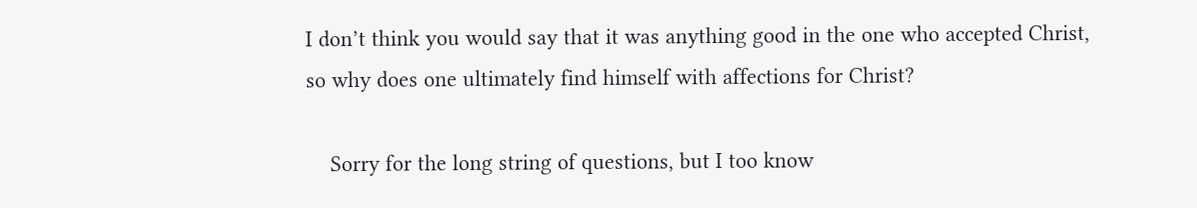I don’t think you would say that it was anything good in the one who accepted Christ, so why does one ultimately find himself with affections for Christ?

    Sorry for the long string of questions, but I too know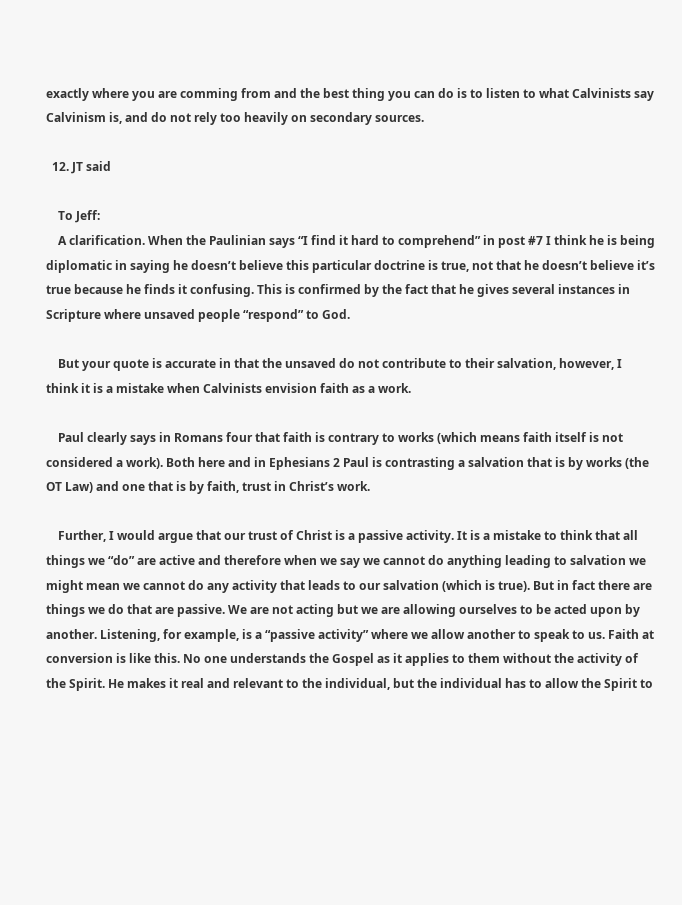exactly where you are comming from and the best thing you can do is to listen to what Calvinists say Calvinism is, and do not rely too heavily on secondary sources.

  12. JT said

    To Jeff:
    A clarification. When the Paulinian says “I find it hard to comprehend” in post #7 I think he is being diplomatic in saying he doesn’t believe this particular doctrine is true, not that he doesn’t believe it’s true because he finds it confusing. This is confirmed by the fact that he gives several instances in Scripture where unsaved people “respond” to God.

    But your quote is accurate in that the unsaved do not contribute to their salvation, however, I think it is a mistake when Calvinists envision faith as a work.

    Paul clearly says in Romans four that faith is contrary to works (which means faith itself is not considered a work). Both here and in Ephesians 2 Paul is contrasting a salvation that is by works (the OT Law) and one that is by faith, trust in Christ’s work.

    Further, I would argue that our trust of Christ is a passive activity. It is a mistake to think that all things we “do” are active and therefore when we say we cannot do anything leading to salvation we might mean we cannot do any activity that leads to our salvation (which is true). But in fact there are things we do that are passive. We are not acting but we are allowing ourselves to be acted upon by another. Listening, for example, is a “passive activity” where we allow another to speak to us. Faith at conversion is like this. No one understands the Gospel as it applies to them without the activity of the Spirit. He makes it real and relevant to the individual, but the individual has to allow the Spirit to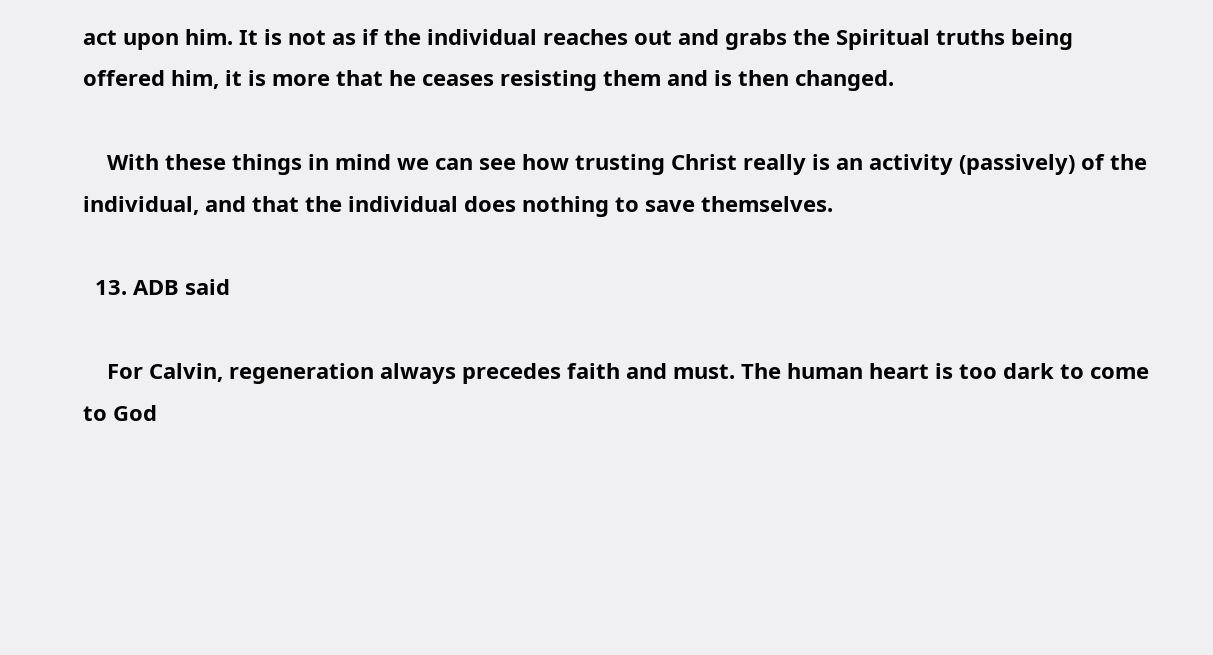act upon him. It is not as if the individual reaches out and grabs the Spiritual truths being offered him, it is more that he ceases resisting them and is then changed.

    With these things in mind we can see how trusting Christ really is an activity (passively) of the individual, and that the individual does nothing to save themselves.

  13. ADB said

    For Calvin, regeneration always precedes faith and must. The human heart is too dark to come to God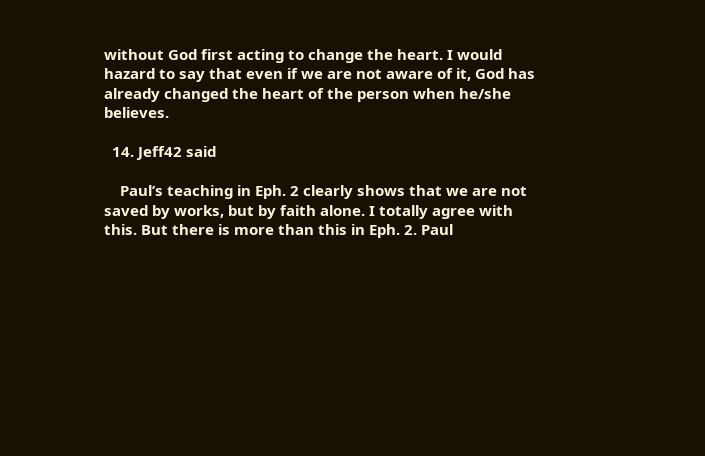without God first acting to change the heart. I would hazard to say that even if we are not aware of it, God has already changed the heart of the person when he/she believes.

  14. Jeff42 said

    Paul’s teaching in Eph. 2 clearly shows that we are not saved by works, but by faith alone. I totally agree with this. But there is more than this in Eph. 2. Paul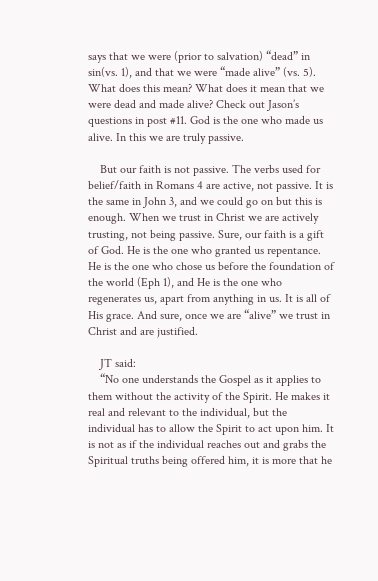says that we were (prior to salvation) “dead” in sin(vs. 1), and that we were “made alive” (vs. 5). What does this mean? What does it mean that we were dead and made alive? Check out Jason’s questions in post #11. God is the one who made us alive. In this we are truly passive.

    But our faith is not passive. The verbs used for belief/faith in Romans 4 are active, not passive. It is the same in John 3, and we could go on but this is enough. When we trust in Christ we are actively trusting, not being passive. Sure, our faith is a gift of God. He is the one who granted us repentance. He is the one who chose us before the foundation of the world (Eph 1), and He is the one who regenerates us, apart from anything in us. It is all of His grace. And sure, once we are “alive” we trust in Christ and are justified.

    JT said:
    “No one understands the Gospel as it applies to them without the activity of the Spirit. He makes it real and relevant to the individual, but the individual has to allow the Spirit to act upon him. It is not as if the individual reaches out and grabs the Spiritual truths being offered him, it is more that he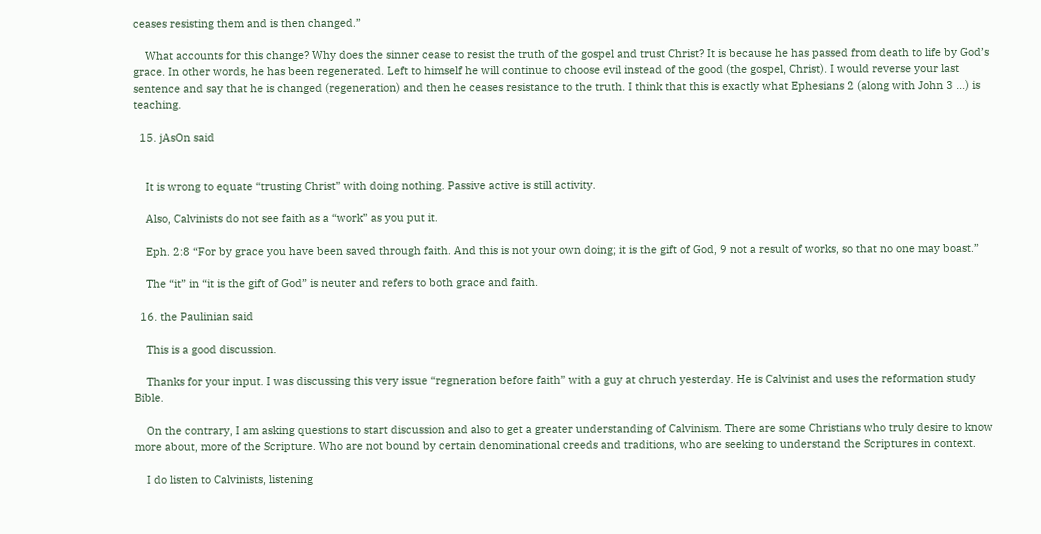ceases resisting them and is then changed.”

    What accounts for this change? Why does the sinner cease to resist the truth of the gospel and trust Christ? It is because he has passed from death to life by God’s grace. In other words, he has been regenerated. Left to himself he will continue to choose evil instead of the good (the gospel, Christ). I would reverse your last sentence and say that he is changed (regeneration) and then he ceases resistance to the truth. I think that this is exactly what Ephesians 2 (along with John 3 …) is teaching.

  15. jAsOn said


    It is wrong to equate “trusting Christ” with doing nothing. Passive active is still activity.

    Also, Calvinists do not see faith as a “work” as you put it.

    Eph. 2:8 “For by grace you have been saved through faith. And this is not your own doing; it is the gift of God, 9 not a result of works, so that no one may boast.”

    The “it” in “it is the gift of God” is neuter and refers to both grace and faith.

  16. the Paulinian said

    This is a good discussion.

    Thanks for your input. I was discussing this very issue “regneration before faith” with a guy at chruch yesterday. He is Calvinist and uses the reformation study Bible.

    On the contrary, I am asking questions to start discussion and also to get a greater understanding of Calvinism. There are some Christians who truly desire to know more about, more of the Scripture. Who are not bound by certain denominational creeds and traditions, who are seeking to understand the Scriptures in context.

    I do listen to Calvinists, listening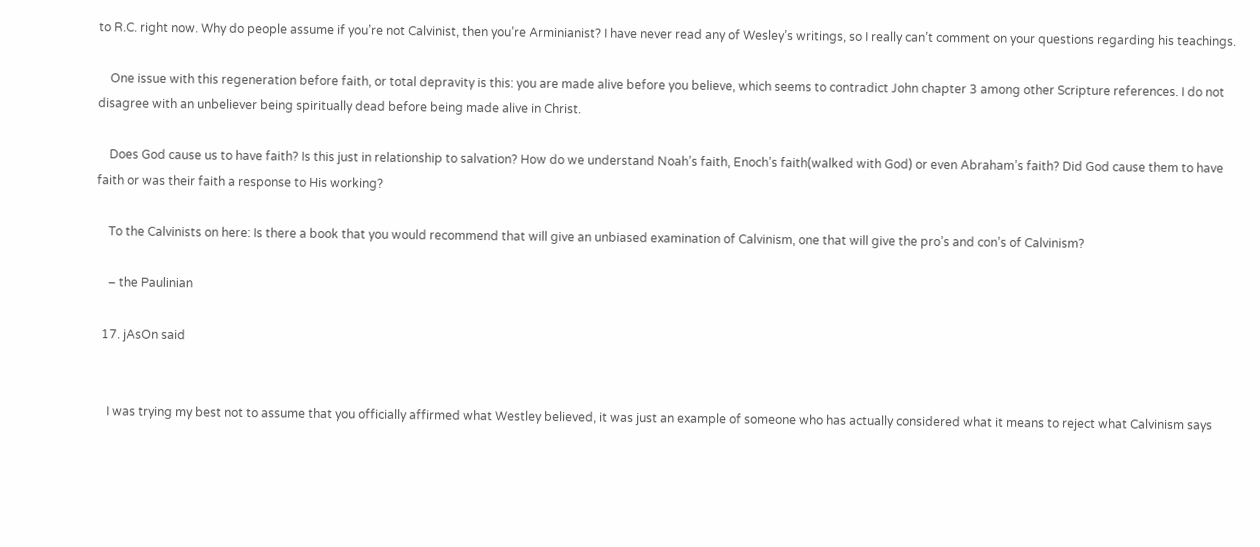to R.C. right now. Why do people assume if you’re not Calvinist, then you’re Arminianist? I have never read any of Wesley’s writings, so I really can’t comment on your questions regarding his teachings.

    One issue with this regeneration before faith, or total depravity is this: you are made alive before you believe, which seems to contradict John chapter 3 among other Scripture references. I do not disagree with an unbeliever being spiritually dead before being made alive in Christ.

    Does God cause us to have faith? Is this just in relationship to salvation? How do we understand Noah’s faith, Enoch’s faith(walked with God) or even Abraham’s faith? Did God cause them to have faith or was their faith a response to His working?

    To the Calvinists on here: Is there a book that you would recommend that will give an unbiased examination of Calvinism, one that will give the pro’s and con’s of Calvinism?

    – the Paulinian

  17. jAsOn said


    I was trying my best not to assume that you officially affirmed what Westley believed, it was just an example of someone who has actually considered what it means to reject what Calvinism says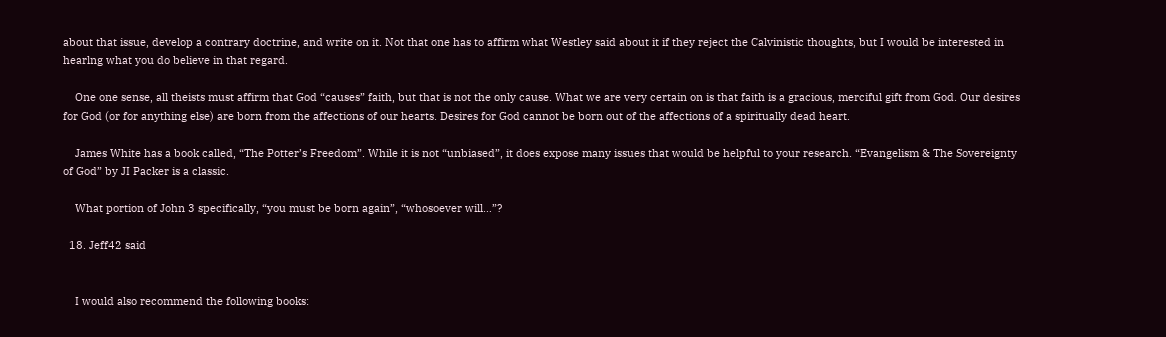about that issue, develop a contrary doctrine, and write on it. Not that one has to affirm what Westley said about it if they reject the Calvinistic thoughts, but I would be interested in hearlng what you do believe in that regard.

    One one sense, all theists must affirm that God “causes” faith, but that is not the only cause. What we are very certain on is that faith is a gracious, merciful gift from God. Our desires for God (or for anything else) are born from the affections of our hearts. Desires for God cannot be born out of the affections of a spiritually dead heart.

    James White has a book called, “The Potter’s Freedom”. While it is not “unbiased”, it does expose many issues that would be helpful to your research. “Evangelism & The Sovereignty of God” by JI Packer is a classic.

    What portion of John 3 specifically, “you must be born again”, “whosoever will…”?

  18. Jeff42 said


    I would also recommend the following books: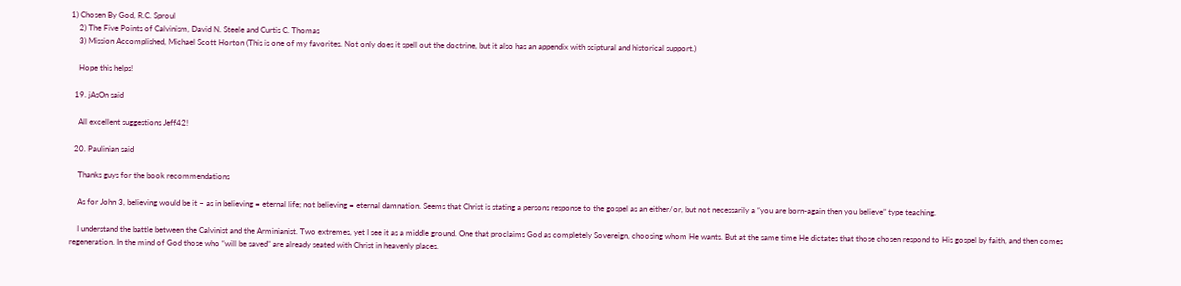1) Chosen By God, R.C. Sproul
    2) The Five Points of Calvinism, David N. Steele and Curtis C. Thomas
    3) Mission Accomplished, Michael Scott Horton (This is one of my favorites. Not only does it spell out the doctrine, but it also has an appendix with sciptural and historical support.)

    Hope this helps!

  19. jAsOn said

    All excellent suggestions Jeff42!

  20. Paulinian said

    Thanks guys for the book recommendations

    As for John 3, believing would be it – as in believing = eternal life; not believing = eternal damnation. Seems that Christ is stating a persons response to the gospel as an either/or, but not necessarily a “you are born-again then you believe” type teaching.

    I understand the battle between the Calvinist and the Arminianist. Two extremes, yet I see it as a middle ground. One that proclaims God as completely Sovereign, choosing whom He wants. But at the same time He dictates that those chosen respond to His gospel by faith, and then comes regeneration. In the mind of God those who “will be saved” are already seated with Christ in heavenly places.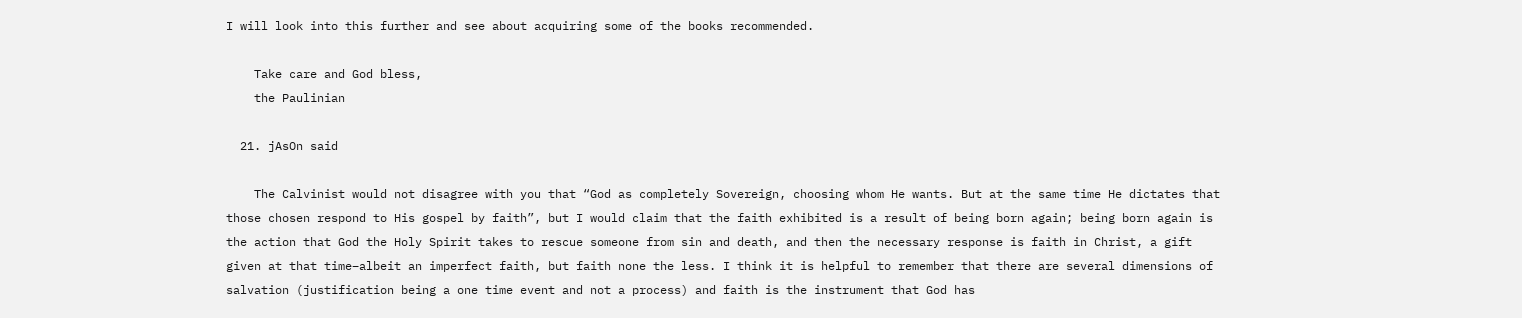I will look into this further and see about acquiring some of the books recommended.

    Take care and God bless,
    the Paulinian

  21. jAsOn said

    The Calvinist would not disagree with you that “God as completely Sovereign, choosing whom He wants. But at the same time He dictates that those chosen respond to His gospel by faith”, but I would claim that the faith exhibited is a result of being born again; being born again is the action that God the Holy Spirit takes to rescue someone from sin and death, and then the necessary response is faith in Christ, a gift given at that time–albeit an imperfect faith, but faith none the less. I think it is helpful to remember that there are several dimensions of salvation (justification being a one time event and not a process) and faith is the instrument that God has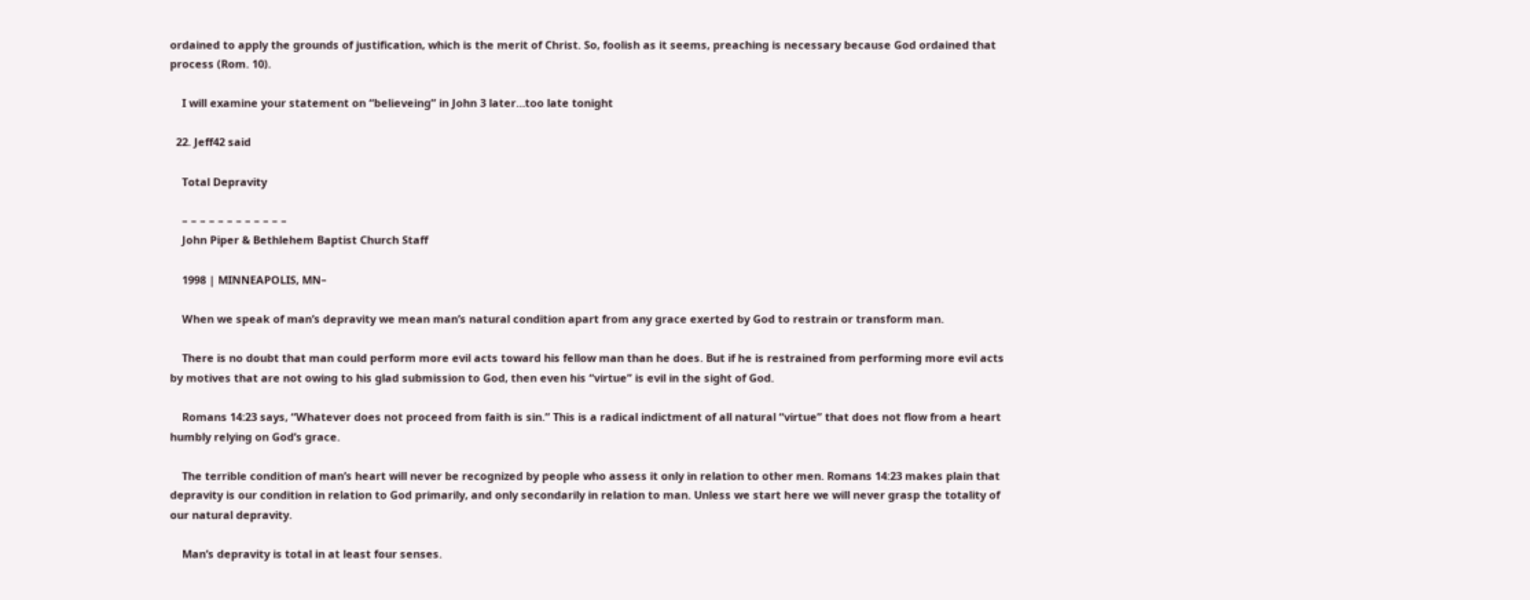ordained to apply the grounds of justification, which is the merit of Christ. So, foolish as it seems, preaching is necessary because God ordained that process (Rom. 10).

    I will examine your statement on “believeing” in John 3 later…too late tonight

  22. Jeff42 said

    Total Depravity

    – – – – – – – – – – – –
    John Piper & Bethlehem Baptist Church Staff

    1998 | MINNEAPOLIS, MN–

    When we speak of man’s depravity we mean man’s natural condition apart from any grace exerted by God to restrain or transform man.

    There is no doubt that man could perform more evil acts toward his fellow man than he does. But if he is restrained from performing more evil acts by motives that are not owing to his glad submission to God, then even his “virtue” is evil in the sight of God.

    Romans 14:23 says, “Whatever does not proceed from faith is sin.” This is a radical indictment of all natural “virtue” that does not flow from a heart humbly relying on God’s grace.

    The terrible condition of man’s heart will never be recognized by people who assess it only in relation to other men. Romans 14:23 makes plain that depravity is our condition in relation to God primarily, and only secondarily in relation to man. Unless we start here we will never grasp the totality of our natural depravity.

    Man’s depravity is total in at least four senses.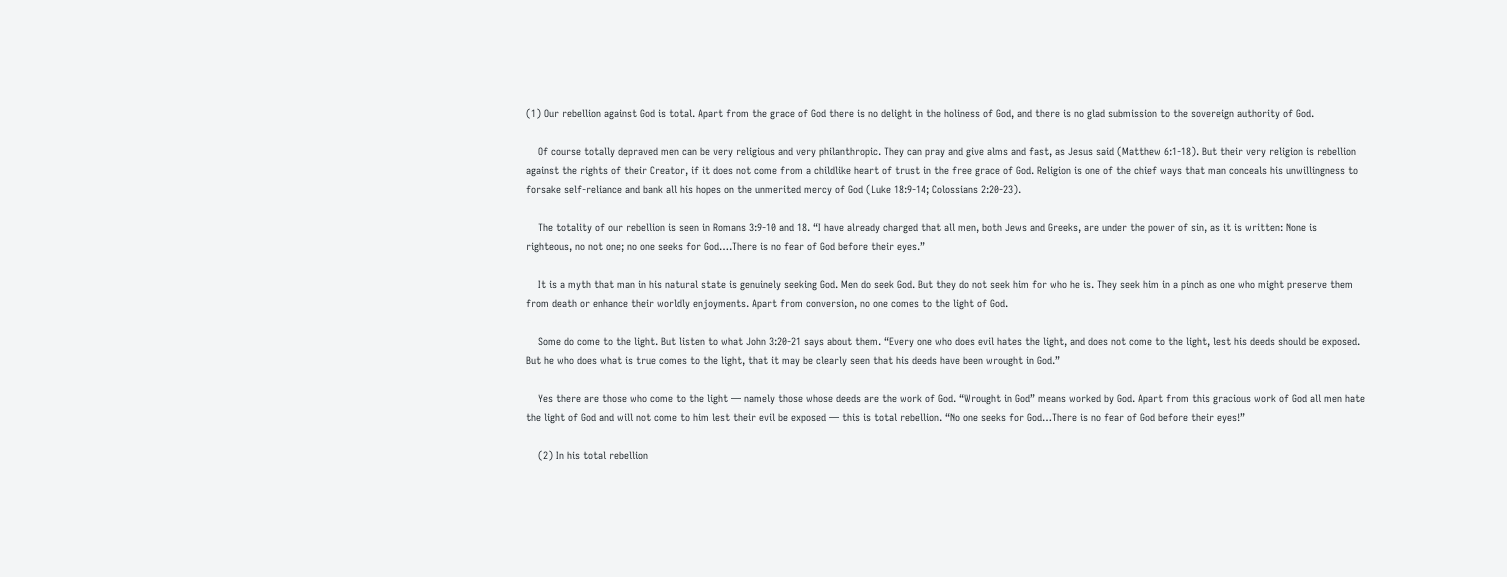(1) Our rebellion against God is total. Apart from the grace of God there is no delight in the holiness of God, and there is no glad submission to the sovereign authority of God.

    Of course totally depraved men can be very religious and very philanthropic. They can pray and give alms and fast, as Jesus said (Matthew 6:1-18). But their very religion is rebellion against the rights of their Creator, if it does not come from a childlike heart of trust in the free grace of God. Religion is one of the chief ways that man conceals his unwillingness to forsake self-reliance and bank all his hopes on the unmerited mercy of God (Luke 18:9-14; Colossians 2:20-23).

    The totality of our rebellion is seen in Romans 3:9-10 and 18. “I have already charged that all men, both Jews and Greeks, are under the power of sin, as it is written: None is righteous, no not one; no one seeks for God….There is no fear of God before their eyes.”

    It is a myth that man in his natural state is genuinely seeking God. Men do seek God. But they do not seek him for who he is. They seek him in a pinch as one who might preserve them from death or enhance their worldly enjoyments. Apart from conversion, no one comes to the light of God.

    Some do come to the light. But listen to what John 3:20-21 says about them. “Every one who does evil hates the light, and does not come to the light, lest his deeds should be exposed. But he who does what is true comes to the light, that it may be clearly seen that his deeds have been wrought in God.”

    Yes there are those who come to the light — namely those whose deeds are the work of God. “Wrought in God” means worked by God. Apart from this gracious work of God all men hate the light of God and will not come to him lest their evil be exposed — this is total rebellion. “No one seeks for God…There is no fear of God before their eyes!”

    (2) In his total rebellion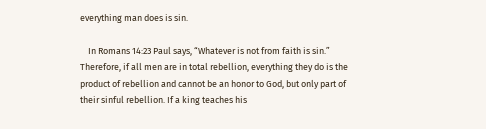everything man does is sin.

    In Romans 14:23 Paul says, “Whatever is not from faith is sin.” Therefore, if all men are in total rebellion, everything they do is the product of rebellion and cannot be an honor to God, but only part of their sinful rebellion. If a king teaches his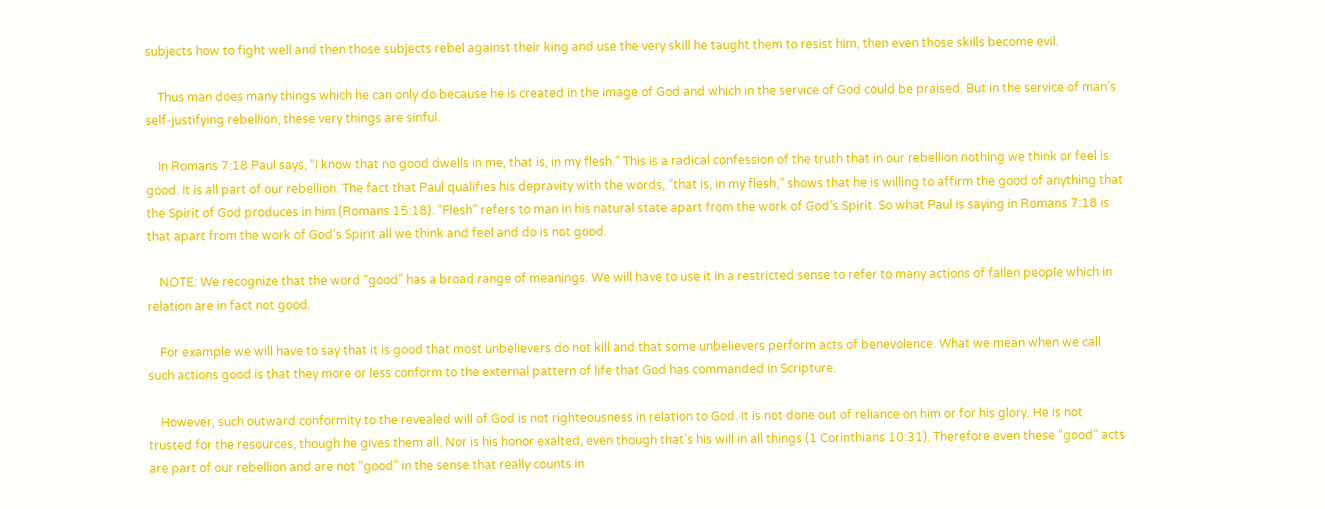subjects how to fight well and then those subjects rebel against their king and use the very skill he taught them to resist him, then even those skills become evil.

    Thus man does many things which he can only do because he is created in the image of God and which in the service of God could be praised. But in the service of man’s self-justifying rebellion, these very things are sinful.

    In Romans 7:18 Paul says, “I know that no good dwells in me, that is, in my flesh.” This is a radical confession of the truth that in our rebellion nothing we think or feel is good. It is all part of our rebellion. The fact that Paul qualifies his depravity with the words, “that is, in my flesh,” shows that he is willing to affirm the good of anything that the Spirit of God produces in him (Romans 15:18). “Flesh” refers to man in his natural state apart from the work of God’s Spirit. So what Paul is saying in Romans 7:18 is that apart from the work of God’s Spirit all we think and feel and do is not good.

    NOTE: We recognize that the word “good” has a broad range of meanings. We will have to use it in a restricted sense to refer to many actions of fallen people which in relation are in fact not good.

    For example we will have to say that it is good that most unbelievers do not kill and that some unbelievers perform acts of benevolence. What we mean when we call such actions good is that they more or less conform to the external pattern of life that God has commanded in Scripture.

    However, such outward conformity to the revealed will of God is not righteousness in relation to God. It is not done out of reliance on him or for his glory. He is not trusted for the resources, though he gives them all. Nor is his honor exalted, even though that’s his will in all things (1 Corinthians 10:31). Therefore even these “good” acts are part of our rebellion and are not “good” in the sense that really counts in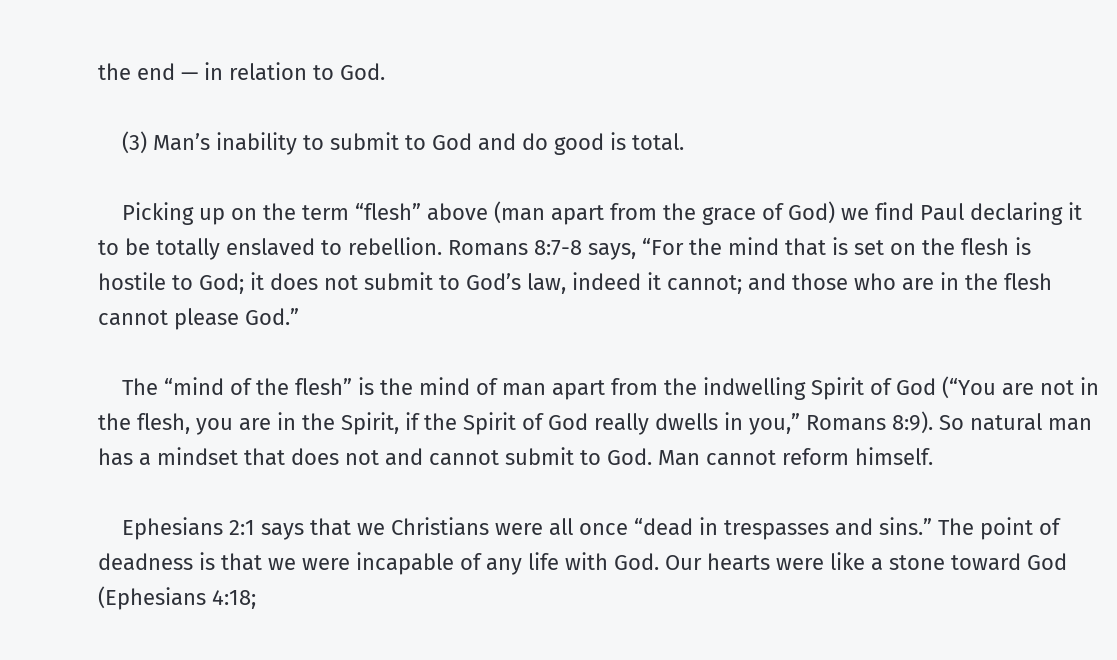the end — in relation to God.

    (3) Man’s inability to submit to God and do good is total.

    Picking up on the term “flesh” above (man apart from the grace of God) we find Paul declaring it to be totally enslaved to rebellion. Romans 8:7-8 says, “For the mind that is set on the flesh is hostile to God; it does not submit to God’s law, indeed it cannot; and those who are in the flesh cannot please God.”

    The “mind of the flesh” is the mind of man apart from the indwelling Spirit of God (“You are not in the flesh, you are in the Spirit, if the Spirit of God really dwells in you,” Romans 8:9). So natural man has a mindset that does not and cannot submit to God. Man cannot reform himself.

    Ephesians 2:1 says that we Christians were all once “dead in trespasses and sins.” The point of deadness is that we were incapable of any life with God. Our hearts were like a stone toward God (Ephesians 4:18;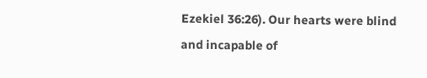Ezekiel 36:26). Our hearts were blind and incapable of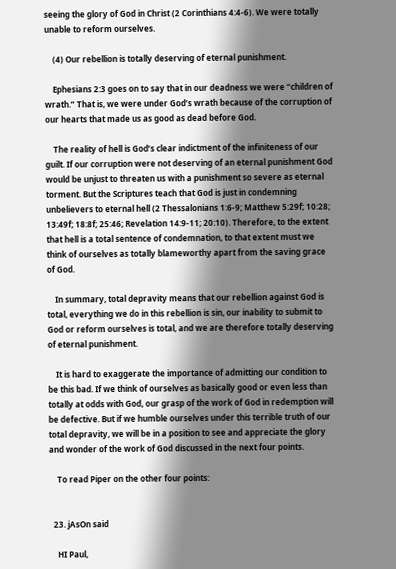seeing the glory of God in Christ (2 Corinthians 4:4-6). We were totally unable to reform ourselves.

    (4) Our rebellion is totally deserving of eternal punishment.

    Ephesians 2:3 goes on to say that in our deadness we were “children of wrath.” That is, we were under God’s wrath because of the corruption of our hearts that made us as good as dead before God.

    The reality of hell is God’s clear indictment of the infiniteness of our guilt. If our corruption were not deserving of an eternal punishment God would be unjust to threaten us with a punishment so severe as eternal torment. But the Scriptures teach that God is just in condemning unbelievers to eternal hell (2 Thessalonians 1:6-9; Matthew 5:29f; 10:28; 13:49f; 18:8f; 25:46; Revelation 14:9-11; 20:10). Therefore, to the extent that hell is a total sentence of condemnation, to that extent must we think of ourselves as totally blameworthy apart from the saving grace of God.

    In summary, total depravity means that our rebellion against God is total, everything we do in this rebellion is sin, our inability to submit to God or reform ourselves is total, and we are therefore totally deserving of eternal punishment.

    It is hard to exaggerate the importance of admitting our condition to be this bad. If we think of ourselves as basically good or even less than totally at odds with God, our grasp of the work of God in redemption will be defective. But if we humble ourselves under this terrible truth of our total depravity, we will be in a position to see and appreciate the glory and wonder of the work of God discussed in the next four points.

    To read Piper on the other four points:


  23. jAsOn said

    HI Paul,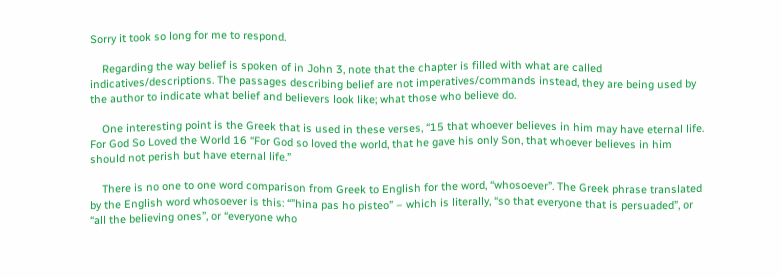Sorry it took so long for me to respond.

    Regarding the way belief is spoken of in John 3, note that the chapter is filled with what are called indicatives/descriptions. The passages describing belief are not imperatives/commands instead, they are being used by the author to indicate what belief and believers look like; what those who believe do.

    One interesting point is the Greek that is used in these verses, “15 that whoever believes in him may have eternal life. For God So Loved the World 16 “For God so loved the world, that he gave his only Son, that whoever believes in him should not perish but have eternal life.”

    There is no one to one word comparison from Greek to English for the word, “whosoever”. The Greek phrase translated by the English word whosoever is this: “”hina pas ho pisteo” – which is literally, “so that everyone that is persuaded”, or “all the believing ones”, or “everyone who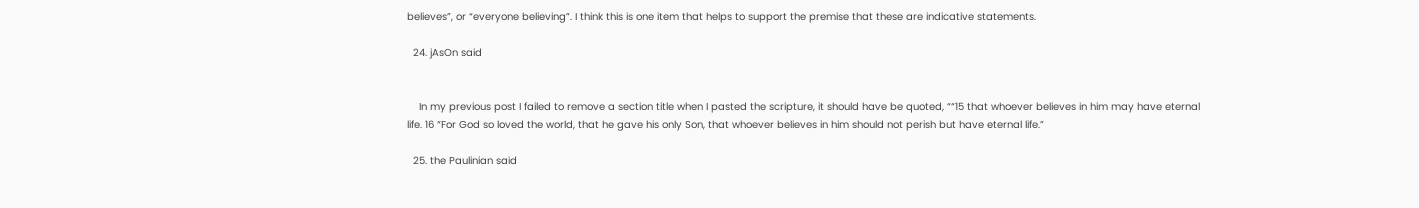believes”, or “everyone believing”. I think this is one item that helps to support the premise that these are indicative statements.

  24. jAsOn said


    In my previous post I failed to remove a section title when I pasted the scripture, it should have be quoted, ““15 that whoever believes in him may have eternal life. 16 “For God so loved the world, that he gave his only Son, that whoever believes in him should not perish but have eternal life.”

  25. the Paulinian said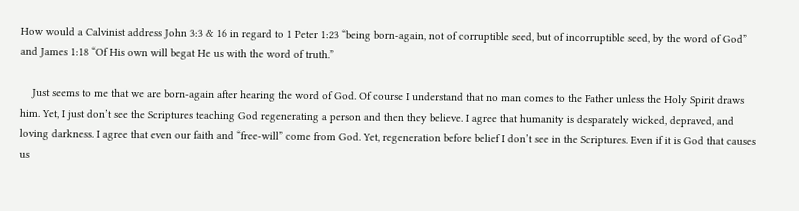How would a Calvinist address John 3:3 & 16 in regard to 1 Peter 1:23 “being born-again, not of corruptible seed, but of incorruptible seed, by the word of God” and James 1:18 “Of His own will begat He us with the word of truth.”

    Just seems to me that we are born-again after hearing the word of God. Of course I understand that no man comes to the Father unless the Holy Spirit draws him. Yet, I just don’t see the Scriptures teaching God regenerating a person and then they believe. I agree that humanity is desparately wicked, depraved, and loving darkness. I agree that even our faith and “free-will” come from God. Yet, regeneration before belief I don’t see in the Scriptures. Even if it is God that causes us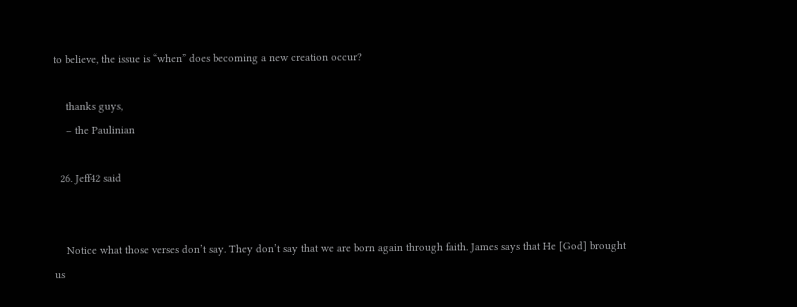to believe, the issue is “when” does becoming a new creation occur?

    thanks guys,
    – the Paulinian

  26. Jeff42 said


    Notice what those verses don’t say. They don’t say that we are born again through faith. James says that He [God] brought us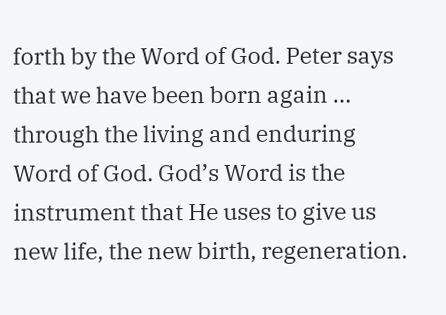forth by the Word of God. Peter says that we have been born again … through the living and enduring Word of God. God’s Word is the instrument that He uses to give us new life, the new birth, regeneration.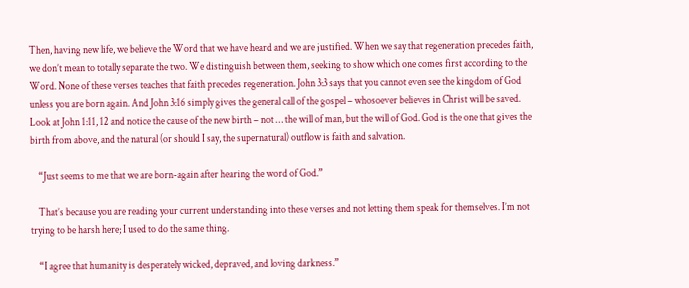Then, having new life, we believe the Word that we have heard and we are justified. When we say that regeneration precedes faith, we don’t mean to totally separate the two. We distinguish between them, seeking to show which one comes first according to the Word. None of these verses teaches that faith precedes regeneration. John 3:3 says that you cannot even see the kingdom of God unless you are born again. And John 3:16 simply gives the general call of the gospel – whosoever believes in Christ will be saved. Look at John 1:11, 12 and notice the cause of the new birth – not … the will of man, but the will of God. God is the one that gives the birth from above, and the natural (or should I say, the supernatural) outflow is faith and salvation.

    “Just seems to me that we are born-again after hearing the word of God.”

    That’s because you are reading your current understanding into these verses and not letting them speak for themselves. I’m not trying to be harsh here; I used to do the same thing.

    “I agree that humanity is desperately wicked, depraved, and loving darkness.”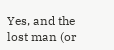Yes, and the lost man (or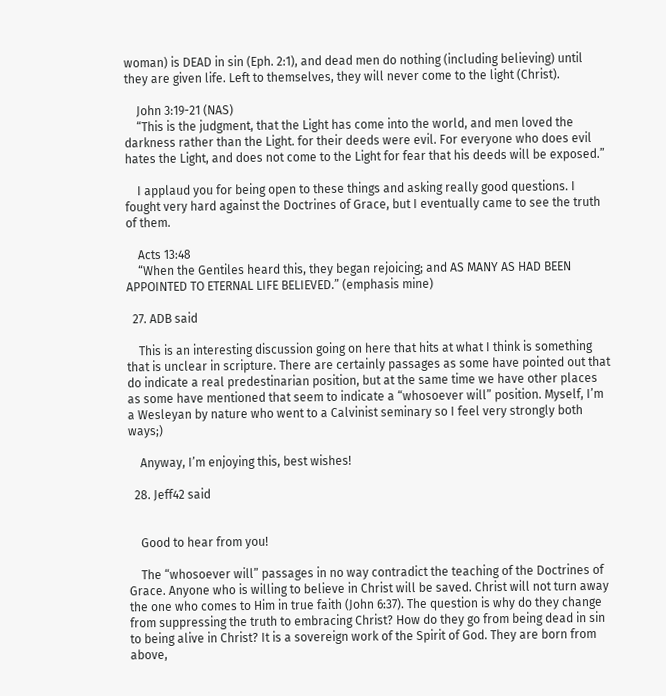woman) is DEAD in sin (Eph. 2:1), and dead men do nothing (including believing) until they are given life. Left to themselves, they will never come to the light (Christ).

    John 3:19-21 (NAS)
    “This is the judgment, that the Light has come into the world, and men loved the darkness rather than the Light. for their deeds were evil. For everyone who does evil hates the Light, and does not come to the Light for fear that his deeds will be exposed.”

    I applaud you for being open to these things and asking really good questions. I fought very hard against the Doctrines of Grace, but I eventually came to see the truth of them.

    Acts 13:48
    “When the Gentiles heard this, they began rejoicing; and AS MANY AS HAD BEEN APPOINTED TO ETERNAL LIFE BELIEVED.” (emphasis mine)

  27. ADB said

    This is an interesting discussion going on here that hits at what I think is something that is unclear in scripture. There are certainly passages as some have pointed out that do indicate a real predestinarian position, but at the same time we have other places as some have mentioned that seem to indicate a “whosoever will” position. Myself, I’m a Wesleyan by nature who went to a Calvinist seminary so I feel very strongly both ways;)

    Anyway, I’m enjoying this, best wishes!

  28. Jeff42 said


    Good to hear from you!

    The “whosoever will” passages in no way contradict the teaching of the Doctrines of Grace. Anyone who is willing to believe in Christ will be saved. Christ will not turn away the one who comes to Him in true faith (John 6:37). The question is why do they change from suppressing the truth to embracing Christ? How do they go from being dead in sin to being alive in Christ? It is a sovereign work of the Spirit of God. They are born from above,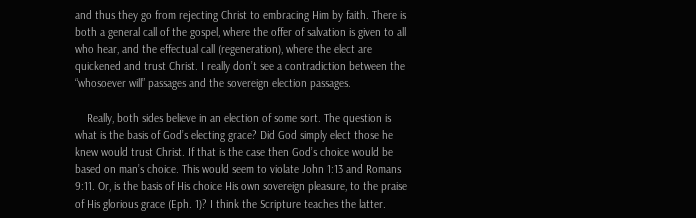and thus they go from rejecting Christ to embracing Him by faith. There is both a general call of the gospel, where the offer of salvation is given to all who hear, and the effectual call (regeneration), where the elect are quickened and trust Christ. I really don’t see a contradiction between the “whosoever will” passages and the sovereign election passages.

    Really, both sides believe in an election of some sort. The question is what is the basis of God’s electing grace? Did God simply elect those he knew would trust Christ. If that is the case then God’s choice would be based on man’s choice. This would seem to violate John 1:13 and Romans 9:11. Or, is the basis of His choice His own sovereign pleasure, to the praise of His glorious grace (Eph. 1)? I think the Scripture teaches the latter.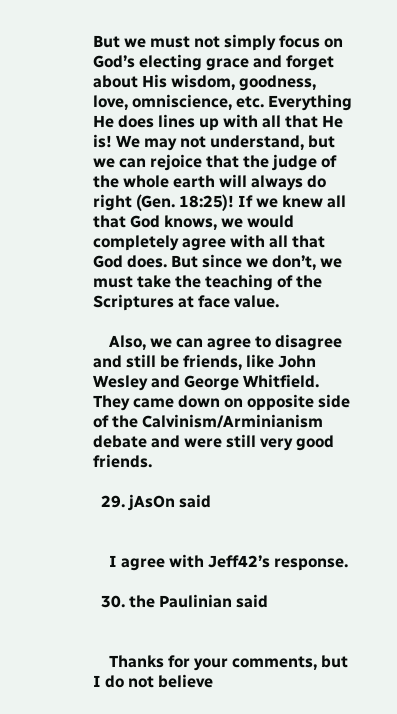But we must not simply focus on God’s electing grace and forget about His wisdom, goodness, love, omniscience, etc. Everything He does lines up with all that He is! We may not understand, but we can rejoice that the judge of the whole earth will always do right (Gen. 18:25)! If we knew all that God knows, we would completely agree with all that God does. But since we don’t, we must take the teaching of the Scriptures at face value.

    Also, we can agree to disagree and still be friends, like John Wesley and George Whitfield. They came down on opposite side of the Calvinism/Arminianism debate and were still very good friends.

  29. jAsOn said


    I agree with Jeff42’s response.

  30. the Paulinian said


    Thanks for your comments, but I do not believe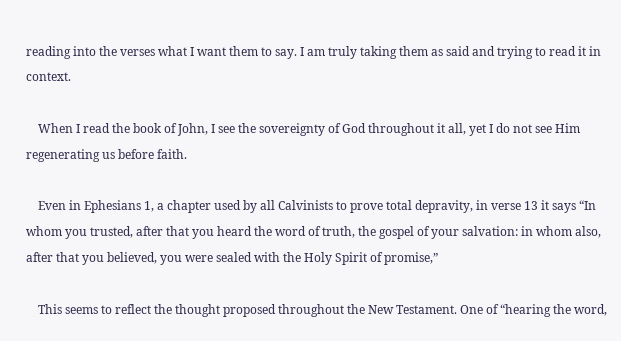reading into the verses what I want them to say. I am truly taking them as said and trying to read it in context.

    When I read the book of John, I see the sovereignty of God throughout it all, yet I do not see Him regenerating us before faith.

    Even in Ephesians 1, a chapter used by all Calvinists to prove total depravity, in verse 13 it says “In whom you trusted, after that you heard the word of truth, the gospel of your salvation: in whom also, after that you believed, you were sealed with the Holy Spirit of promise,”

    This seems to reflect the thought proposed throughout the New Testament. One of “hearing the word,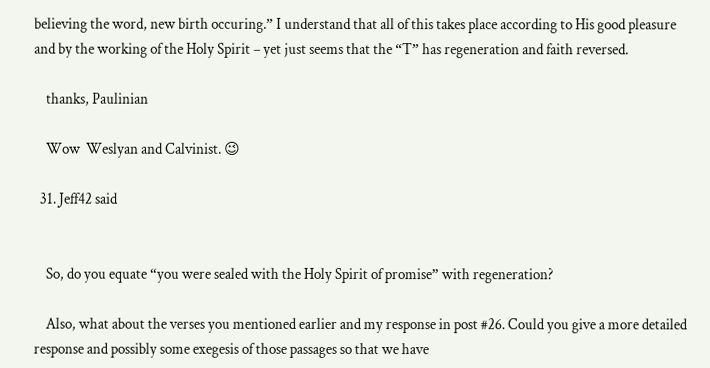believing the word, new birth occuring.” I understand that all of this takes place according to His good pleasure and by the working of the Holy Spirit – yet just seems that the “T” has regeneration and faith reversed.

    thanks, Paulinian

    Wow  Weslyan and Calvinist. 😉

  31. Jeff42 said


    So, do you equate “you were sealed with the Holy Spirit of promise” with regeneration?

    Also, what about the verses you mentioned earlier and my response in post #26. Could you give a more detailed response and possibly some exegesis of those passages so that we have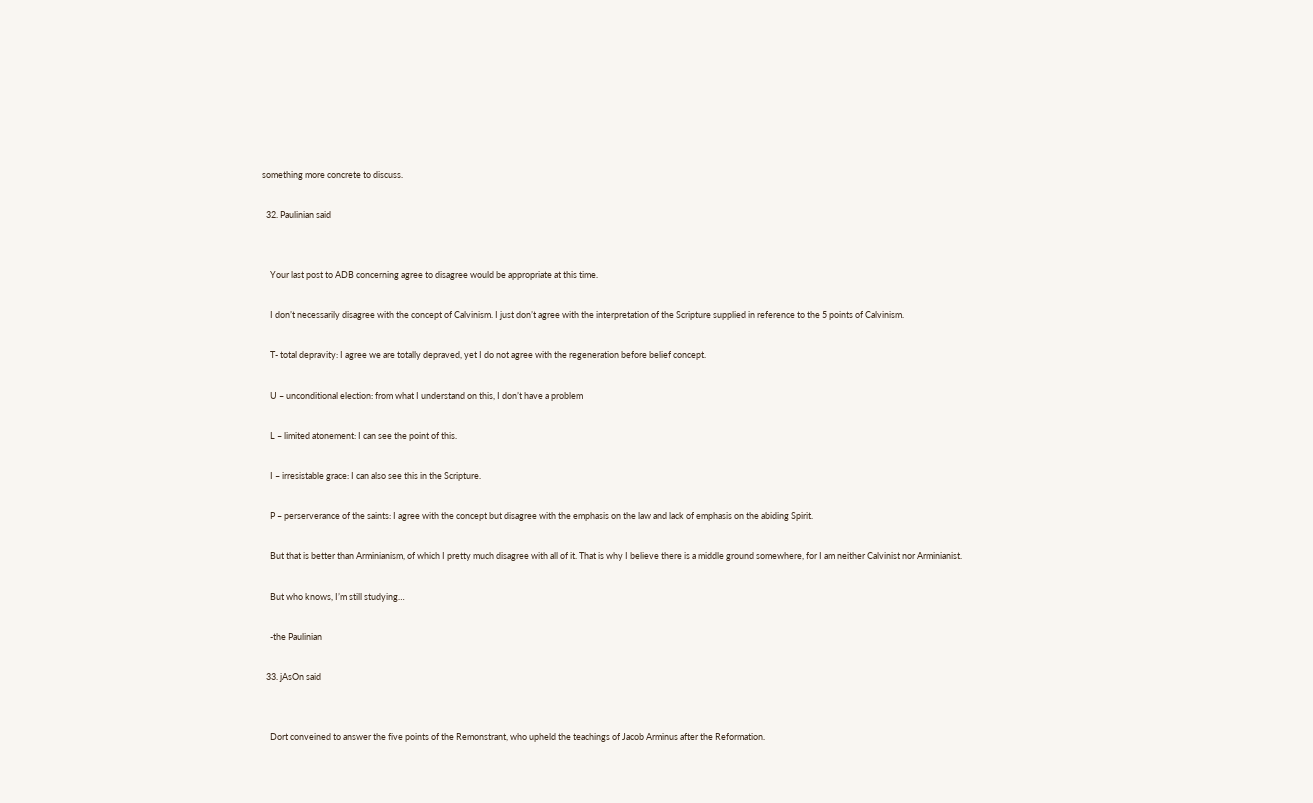something more concrete to discuss.

  32. Paulinian said


    Your last post to ADB concerning agree to disagree would be appropriate at this time.

    I don’t necessarily disagree with the concept of Calvinism. I just don’t agree with the interpretation of the Scripture supplied in reference to the 5 points of Calvinism.

    T- total depravity: I agree we are totally depraved, yet I do not agree with the regeneration before belief concept.

    U – unconditional election: from what I understand on this, I don’t have a problem

    L – limited atonement: I can see the point of this.

    I – irresistable grace: I can also see this in the Scripture.

    P – perserverance of the saints: I agree with the concept but disagree with the emphasis on the law and lack of emphasis on the abiding Spirit.

    But that is better than Arminianism, of which I pretty much disagree with all of it. That is why I believe there is a middle ground somewhere, for I am neither Calvinist nor Arminianist.

    But who knows, I’m still studying…

    -the Paulinian

  33. jAsOn said


    Dort conveined to answer the five points of the Remonstrant, who upheld the teachings of Jacob Arminus after the Reformation.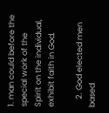1. man could before the special work of the Spirit on the individual, exhibit faith in God.

    2. God elected men based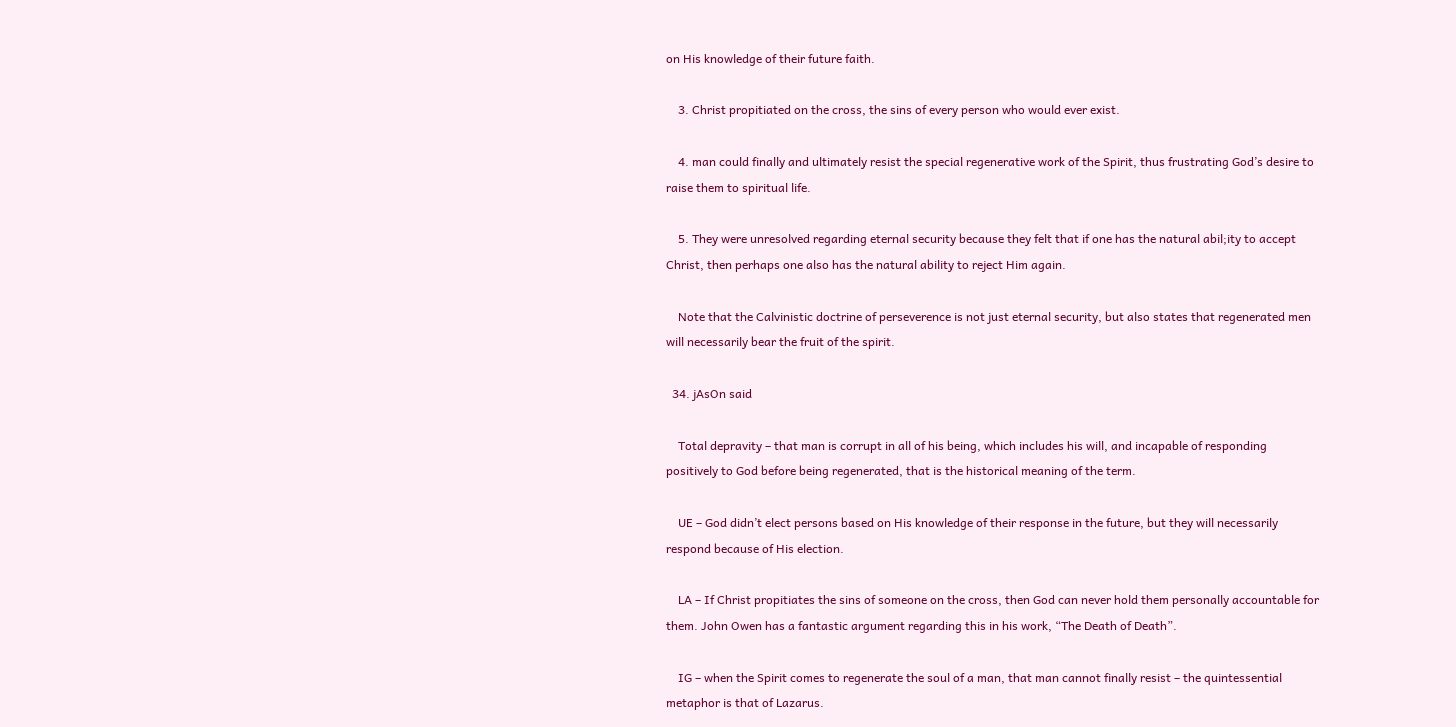on His knowledge of their future faith.

    3. Christ propitiated on the cross, the sins of every person who would ever exist.

    4. man could finally and ultimately resist the special regenerative work of the Spirit, thus frustrating God’s desire to raise them to spiritual life.

    5. They were unresolved regarding eternal security because they felt that if one has the natural abil;ity to accept Christ, then perhaps one also has the natural ability to reject Him again.

    Note that the Calvinistic doctrine of perseverence is not just eternal security, but also states that regenerated men will necessarily bear the fruit of the spirit.

  34. jAsOn said

    Total depravity – that man is corrupt in all of his being, which includes his will, and incapable of responding positively to God before being regenerated, that is the historical meaning of the term.

    UE – God didn’t elect persons based on His knowledge of their response in the future, but they will necessarily respond because of His election.

    LA – If Christ propitiates the sins of someone on the cross, then God can never hold them personally accountable for them. John Owen has a fantastic argument regarding this in his work, “The Death of Death”.

    IG – when the Spirit comes to regenerate the soul of a man, that man cannot finally resist – the quintessential metaphor is that of Lazarus.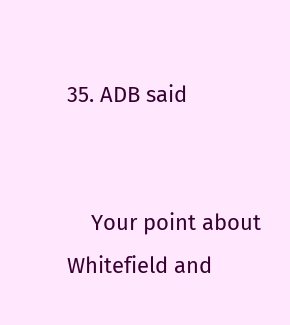35. ADB said


    Your point about Whitefield and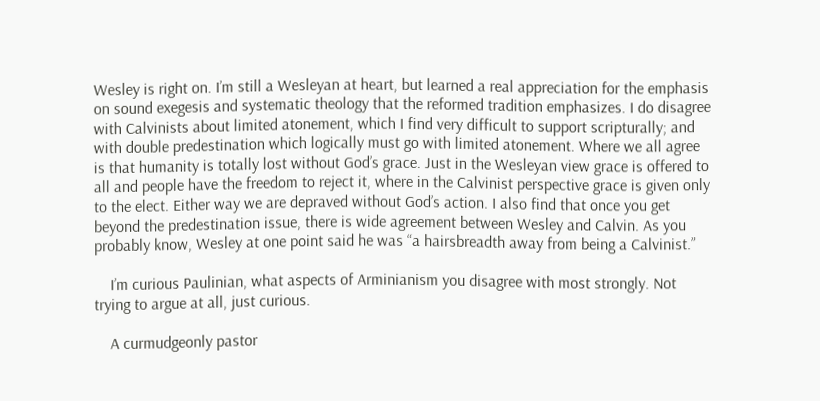Wesley is right on. I’m still a Wesleyan at heart, but learned a real appreciation for the emphasis on sound exegesis and systematic theology that the reformed tradition emphasizes. I do disagree with Calvinists about limited atonement, which I find very difficult to support scripturally; and with double predestination which logically must go with limited atonement. Where we all agree is that humanity is totally lost without God’s grace. Just in the Wesleyan view grace is offered to all and people have the freedom to reject it, where in the Calvinist perspective grace is given only to the elect. Either way we are depraved without God’s action. I also find that once you get beyond the predestination issue, there is wide agreement between Wesley and Calvin. As you probably know, Wesley at one point said he was “a hairsbreadth away from being a Calvinist.”

    I’m curious Paulinian, what aspects of Arminianism you disagree with most strongly. Not trying to argue at all, just curious.

    A curmudgeonly pastor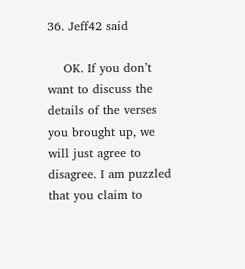36. Jeff42 said

    OK. If you don’t want to discuss the details of the verses you brought up, we will just agree to disagree. I am puzzled that you claim to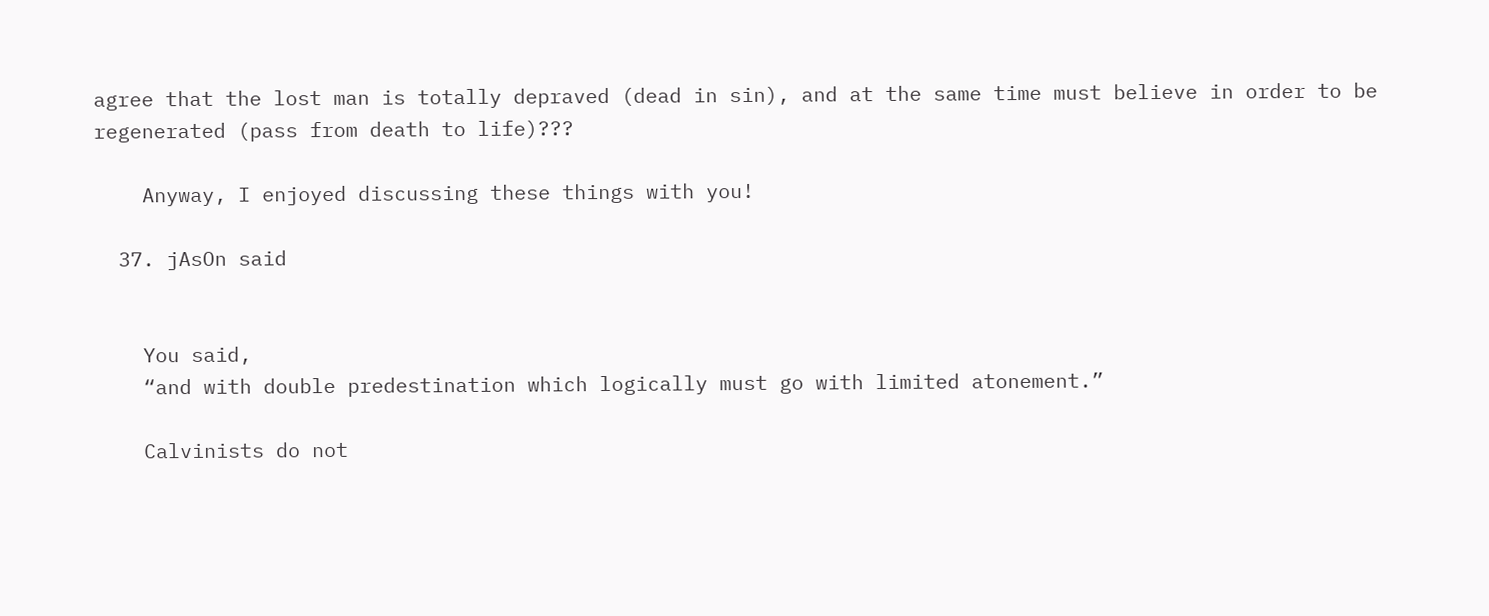agree that the lost man is totally depraved (dead in sin), and at the same time must believe in order to be regenerated (pass from death to life)???

    Anyway, I enjoyed discussing these things with you!

  37. jAsOn said


    You said,
    “and with double predestination which logically must go with limited atonement.”

    Calvinists do not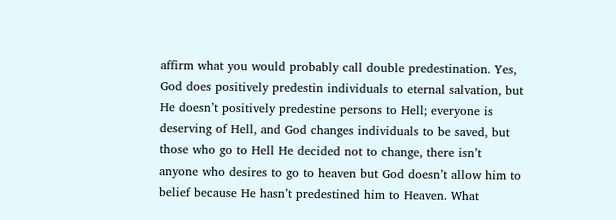affirm what you would probably call double predestination. Yes, God does positively predestin individuals to eternal salvation, but He doesn’t positively predestine persons to Hell; everyone is deserving of Hell, and God changes individuals to be saved, but those who go to Hell He decided not to change, there isn’t anyone who desires to go to heaven but God doesn’t allow him to belief because He hasn’t predestined him to Heaven. What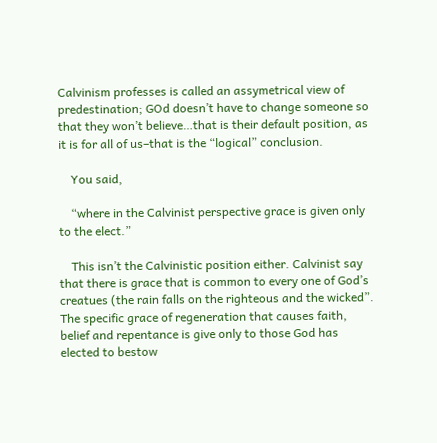Calvinism professes is called an assymetrical view of predestination; GOd doesn’t have to change someone so that they won’t believe…that is their default position, as it is for all of us–that is the “logical” conclusion.

    You said,

    “where in the Calvinist perspective grace is given only to the elect.”

    This isn’t the Calvinistic position either. Calvinist say that there is grace that is common to every one of God’s creatues (the rain falls on the righteous and the wicked”. The specific grace of regeneration that causes faith, belief and repentance is give only to those God has elected to bestow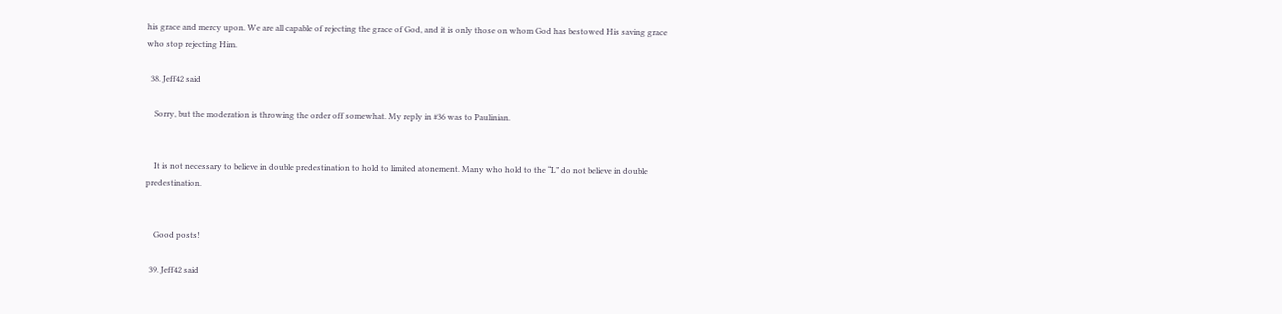his grace and mercy upon. We are all capable of rejecting the grace of God, and it is only those on whom God has bestowed His saving grace who stop rejecting Him.

  38. Jeff42 said

    Sorry, but the moderation is throwing the order off somewhat. My reply in #36 was to Paulinian.


    It is not necessary to believe in double predestination to hold to limited atonement. Many who hold to the “L” do not believe in double predestination.


    Good posts!

  39. Jeff42 said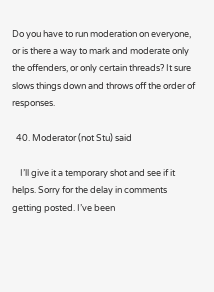Do you have to run moderation on everyone, or is there a way to mark and moderate only the offenders, or only certain threads? It sure slows things down and throws off the order of responses.

  40. Moderator (not Stu) said

    I’ll give it a temporary shot and see if it helps. Sorry for the delay in comments getting posted. I’ve been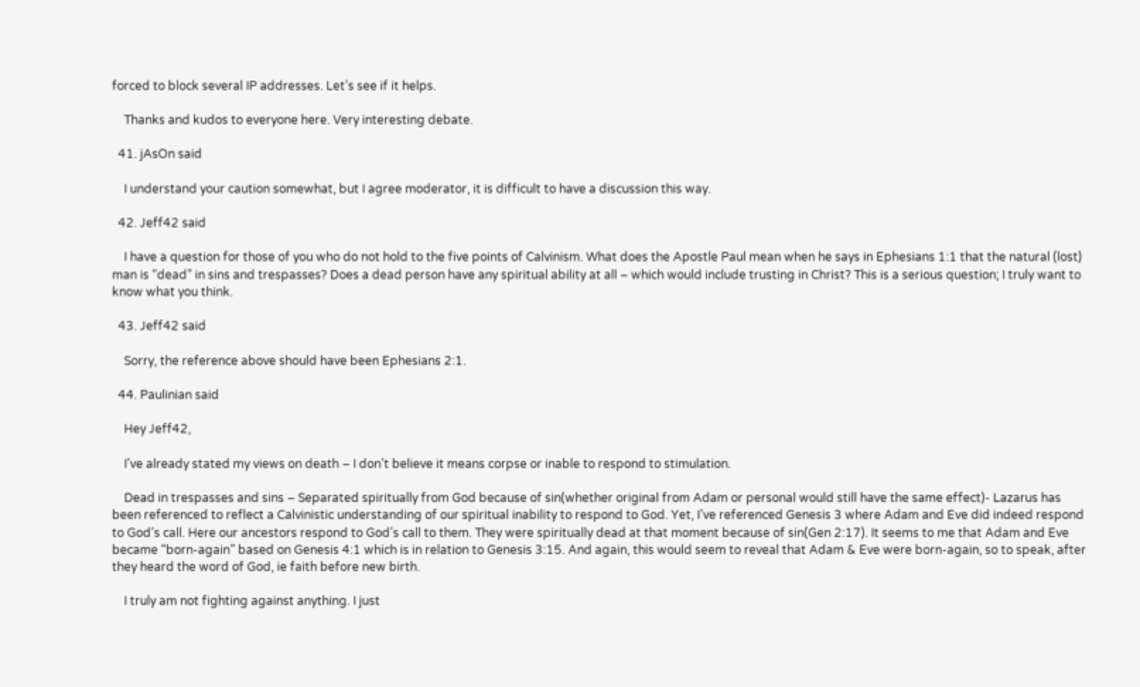forced to block several IP addresses. Let’s see if it helps.

    Thanks and kudos to everyone here. Very interesting debate.

  41. jAsOn said

    I understand your caution somewhat, but I agree moderator, it is difficult to have a discussion this way.

  42. Jeff42 said

    I have a question for those of you who do not hold to the five points of Calvinism. What does the Apostle Paul mean when he says in Ephesians 1:1 that the natural (lost) man is “dead” in sins and trespasses? Does a dead person have any spiritual ability at all – which would include trusting in Christ? This is a serious question; I truly want to know what you think.

  43. Jeff42 said

    Sorry, the reference above should have been Ephesians 2:1.

  44. Paulinian said

    Hey Jeff42,

    I’ve already stated my views on death – I don’t believe it means corpse or inable to respond to stimulation.

    Dead in trespasses and sins – Separated spiritually from God because of sin(whether original from Adam or personal would still have the same effect)- Lazarus has been referenced to reflect a Calvinistic understanding of our spiritual inability to respond to God. Yet, I’ve referenced Genesis 3 where Adam and Eve did indeed respond to God’s call. Here our ancestors respond to God’s call to them. They were spiritually dead at that moment because of sin(Gen 2:17). It seems to me that Adam and Eve became “born-again” based on Genesis 4:1 which is in relation to Genesis 3:15. And again, this would seem to reveal that Adam & Eve were born-again, so to speak, after they heard the word of God, ie faith before new birth.

    I truly am not fighting against anything. I just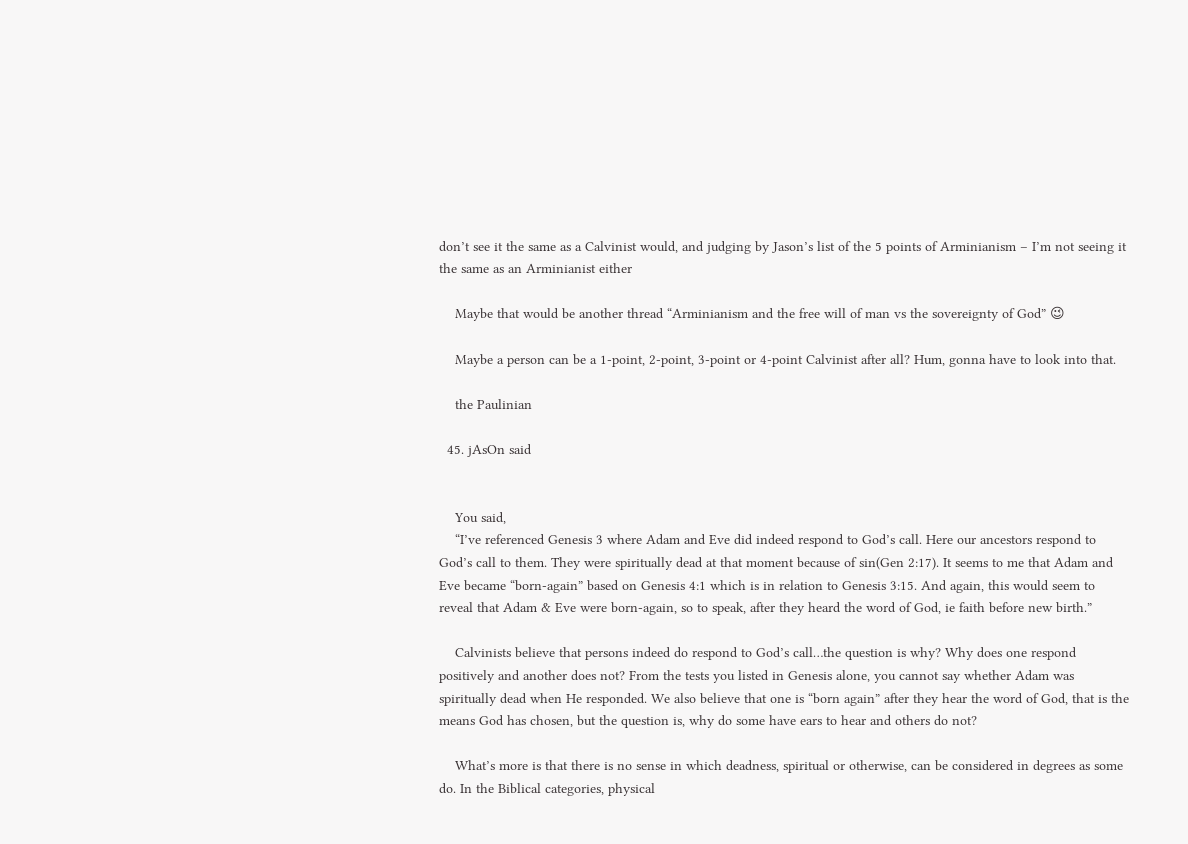don’t see it the same as a Calvinist would, and judging by Jason’s list of the 5 points of Arminianism – I’m not seeing it the same as an Arminianist either

    Maybe that would be another thread “Arminianism and the free will of man vs the sovereignty of God” 😉

    Maybe a person can be a 1-point, 2-point, 3-point or 4-point Calvinist after all? Hum, gonna have to look into that.

    the Paulinian

  45. jAsOn said


    You said,
    “I’ve referenced Genesis 3 where Adam and Eve did indeed respond to God’s call. Here our ancestors respond to God’s call to them. They were spiritually dead at that moment because of sin(Gen 2:17). It seems to me that Adam and Eve became “born-again” based on Genesis 4:1 which is in relation to Genesis 3:15. And again, this would seem to reveal that Adam & Eve were born-again, so to speak, after they heard the word of God, ie faith before new birth.”

    Calvinists believe that persons indeed do respond to God’s call…the question is why? Why does one respond positively and another does not? From the tests you listed in Genesis alone, you cannot say whether Adam was spiritually dead when He responded. We also believe that one is “born again” after they hear the word of God, that is the means God has chosen, but the question is, why do some have ears to hear and others do not?

    What’s more is that there is no sense in which deadness, spiritual or otherwise, can be considered in degrees as some do. In the Biblical categories, physical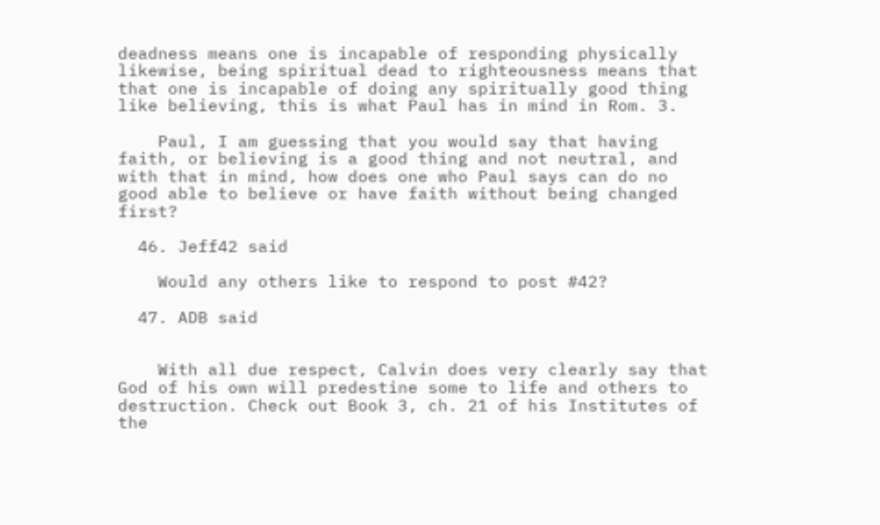deadness means one is incapable of responding physically likewise, being spiritual dead to righteousness means that that one is incapable of doing any spiritually good thing like believing, this is what Paul has in mind in Rom. 3.

    Paul, I am guessing that you would say that having faith, or believing is a good thing and not neutral, and with that in mind, how does one who Paul says can do no good able to believe or have faith without being changed first?

  46. Jeff42 said

    Would any others like to respond to post #42?

  47. ADB said


    With all due respect, Calvin does very clearly say that God of his own will predestine some to life and others to destruction. Check out Book 3, ch. 21 of his Institutes of the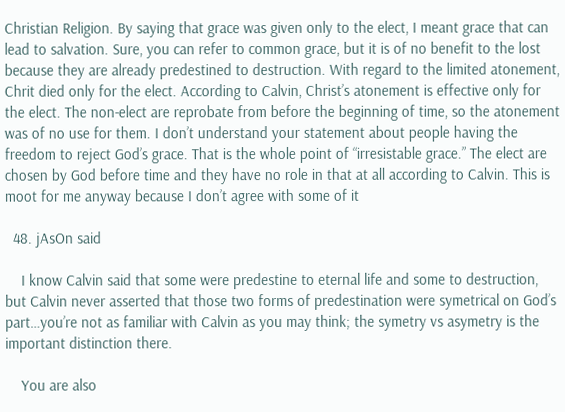Christian Religion. By saying that grace was given only to the elect, I meant grace that can lead to salvation. Sure, you can refer to common grace, but it is of no benefit to the lost because they are already predestined to destruction. With regard to the limited atonement, Chrit died only for the elect. According to Calvin, Christ’s atonement is effective only for the elect. The non-elect are reprobate from before the beginning of time, so the atonement was of no use for them. I don’t understand your statement about people having the freedom to reject God’s grace. That is the whole point of “irresistable grace.” The elect are chosen by God before time and they have no role in that at all according to Calvin. This is moot for me anyway because I don’t agree with some of it

  48. jAsOn said

    I know Calvin said that some were predestine to eternal life and some to destruction, but Calvin never asserted that those two forms of predestination were symetrical on God’s part…you’re not as familiar with Calvin as you may think; the symetry vs asymetry is the important distinction there.

    You are also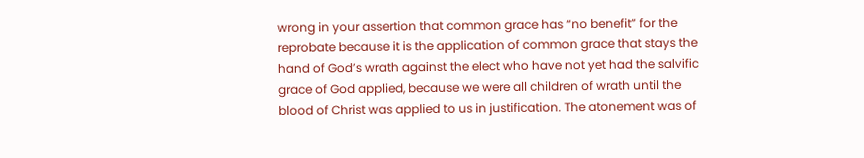wrong in your assertion that common grace has “no benefit” for the reprobate because it is the application of common grace that stays the hand of God’s wrath against the elect who have not yet had the salvific grace of God applied, because we were all children of wrath until the blood of Christ was applied to us in justification. The atonement was of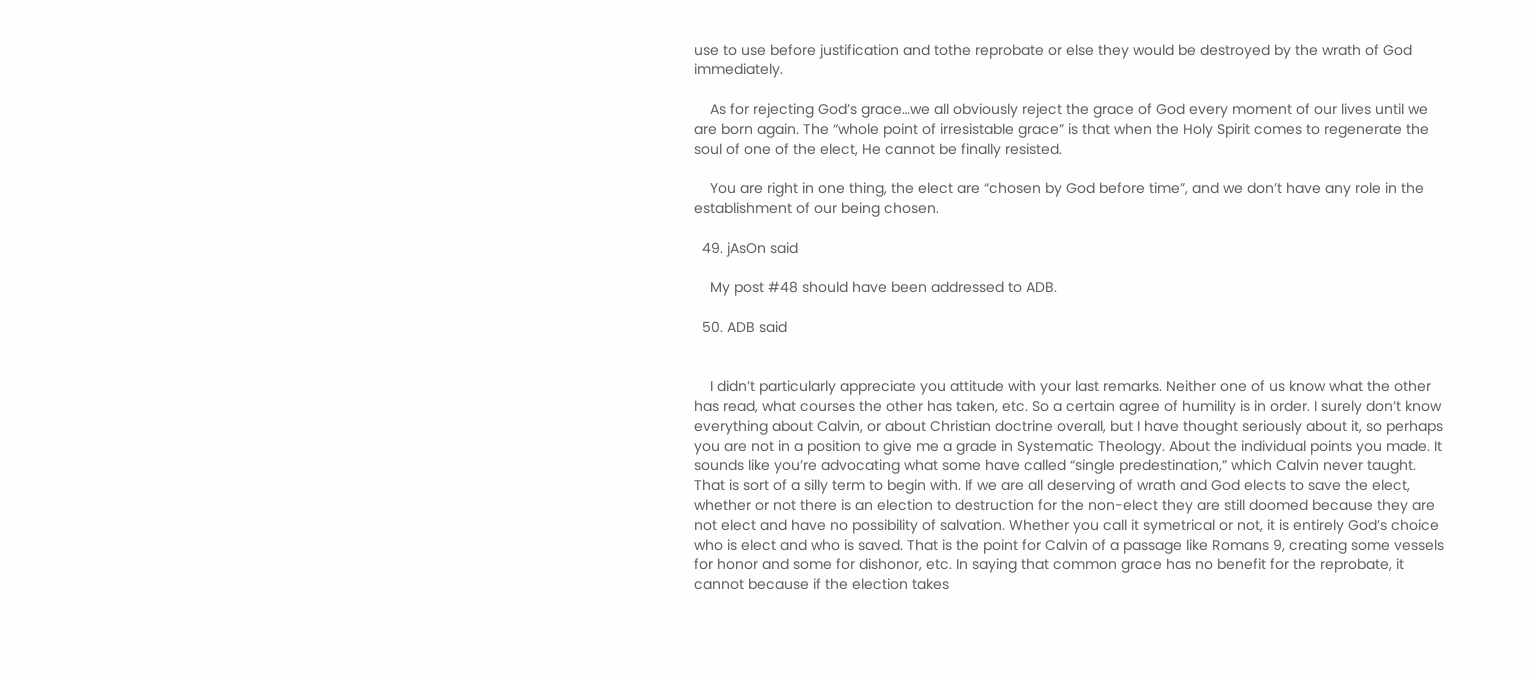use to use before justification and tothe reprobate or else they would be destroyed by the wrath of God immediately.

    As for rejecting God’s grace…we all obviously reject the grace of God every moment of our lives until we are born again. The “whole point of irresistable grace” is that when the Holy Spirit comes to regenerate the soul of one of the elect, He cannot be finally resisted.

    You are right in one thing, the elect are “chosen by God before time”, and we don’t have any role in the establishment of our being chosen.

  49. jAsOn said

    My post #48 should have been addressed to ADB.

  50. ADB said


    I didn’t particularly appreciate you attitude with your last remarks. Neither one of us know what the other has read, what courses the other has taken, etc. So a certain agree of humility is in order. I surely don’t know everything about Calvin, or about Christian doctrine overall, but I have thought seriously about it, so perhaps you are not in a position to give me a grade in Systematic Theology. About the individual points you made. It sounds like you’re advocating what some have called “single predestination,” which Calvin never taught. That is sort of a silly term to begin with. If we are all deserving of wrath and God elects to save the elect, whether or not there is an election to destruction for the non-elect they are still doomed because they are not elect and have no possibility of salvation. Whether you call it symetrical or not, it is entirely God’s choice who is elect and who is saved. That is the point for Calvin of a passage like Romans 9, creating some vessels for honor and some for dishonor, etc. In saying that common grace has no benefit for the reprobate, it cannot because if the election takes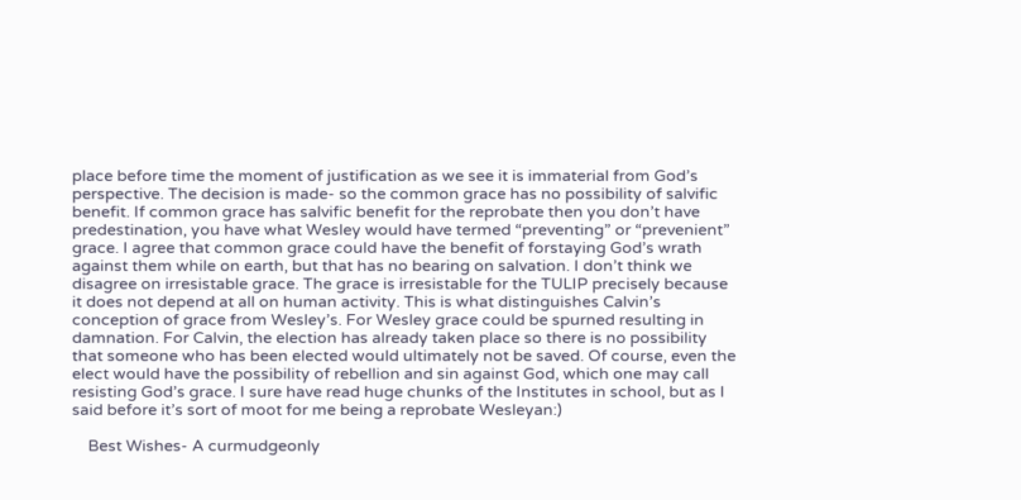place before time the moment of justification as we see it is immaterial from God’s perspective. The decision is made- so the common grace has no possibility of salvific benefit. If common grace has salvific benefit for the reprobate then you don’t have predestination, you have what Wesley would have termed “preventing” or “prevenient” grace. I agree that common grace could have the benefit of forstaying God’s wrath against them while on earth, but that has no bearing on salvation. I don’t think we disagree on irresistable grace. The grace is irresistable for the TULIP precisely because it does not depend at all on human activity. This is what distinguishes Calvin’s conception of grace from Wesley’s. For Wesley grace could be spurned resulting in damnation. For Calvin, the election has already taken place so there is no possibility that someone who has been elected would ultimately not be saved. Of course, even the elect would have the possibility of rebellion and sin against God, which one may call resisting God’s grace. I sure have read huge chunks of the Institutes in school, but as I said before it’s sort of moot for me being a reprobate Wesleyan:)

    Best Wishes- A curmudgeonly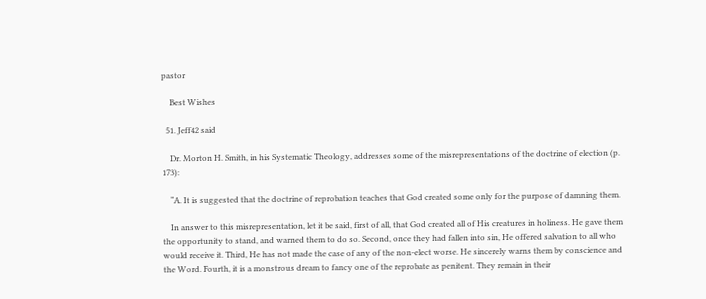pastor

    Best Wishes

  51. Jeff42 said

    Dr. Morton H. Smith, in his Systematic Theology, addresses some of the misrepresentations of the doctrine of election (p. 173):

    “A. It is suggested that the doctrine of reprobation teaches that God created some only for the purpose of damning them.

    In answer to this misrepresentation, let it be said, first of all, that God created all of His creatures in holiness. He gave them the opportunity to stand, and warned them to do so. Second, once they had fallen into sin, He offered salvation to all who would receive it. Third, He has not made the case of any of the non-elect worse. He sincerely warns them by conscience and the Word. Fourth, it is a monstrous dream to fancy one of the reprobate as penitent. They remain in their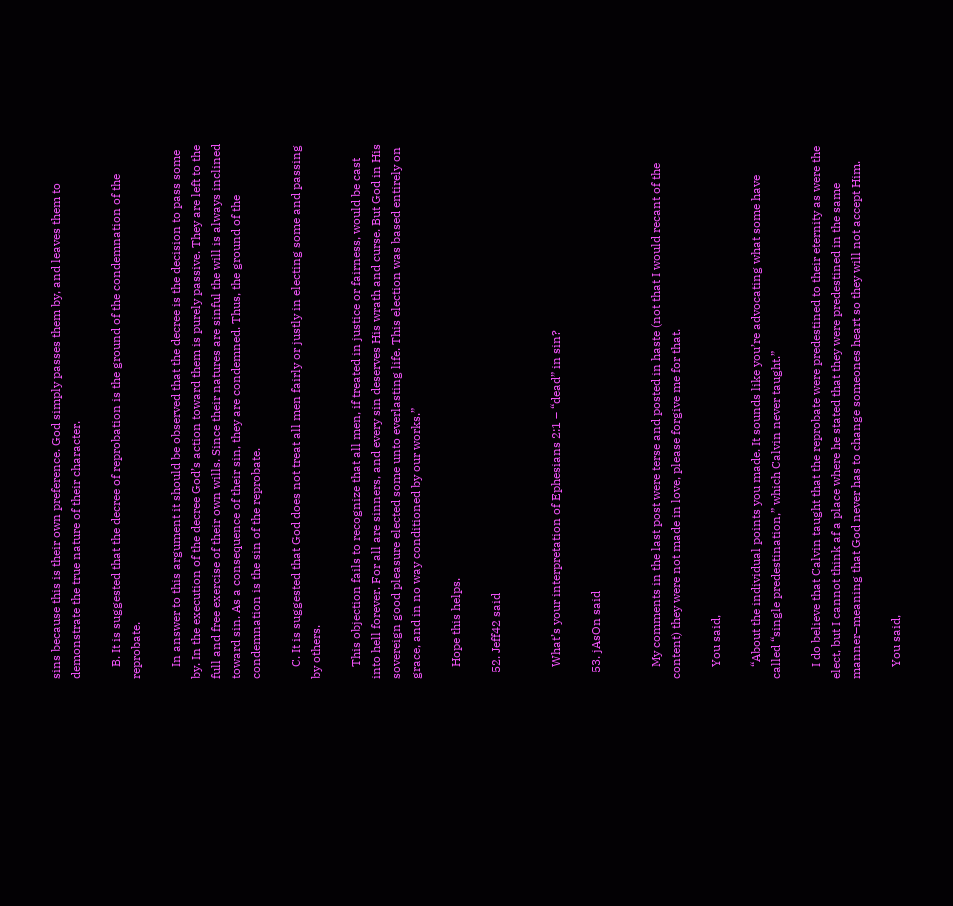sins because this is their own preference. God simply passes them by, and leaves them to demonstrate the true nature of their character.

    B. It is suggested that the decree of reprobation is the ground of the condemnation of the reprobate.

    In answer to this argument it should be observed that the decree is the decision to pass some by. In the execution of the decree God’s action toward them is purely passive. They are left to the full and free exercise of their own wills. Since their natures are sinful the will is always inclined toward sin. As a consequence of their sin, they are condemned. Thus, the ground of the condemnation is the sin of the reprobate.

    C. It is suggested that God does not treat all men fairly or justly in electing some and passing by others.

    This objection fails to recognize that all men, if treated in justice or fairness, would be cast into hell forever. For all are sinners, and every sin deserves His wrath and curse. But God in His sovereign good pleasure elected some unto everlasting life. This election was based entirely on grace, and in no way conditioned by our works.”

    Hope this helps.

  52. Jeff42 said


    What’s your interpretation of Ephesians 2:1 – “dead” in sin?

  53. jAsOn said


    My comments in the last post were terse and posted in haste (not that I would recant of the content) they were not made in love, please forgive me for that.

    You said,

    “About the individual points you made. It sounds like you’re advocating what some have called “single predestination,” which Calvin never taught.”

    I do believe that Calvin taught that the reprobate were predestined to their eternity as were the elect, but I cannot think af a place where he stated that they were predestined in the same manner–meaning that God never has to change someones heart so they will not accept Him.

    You said,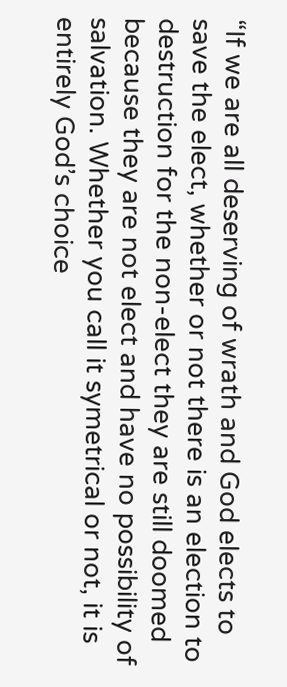“If we are all deserving of wrath and God elects to save the elect, whether or not there is an election to destruction for the non-elect they are still doomed because they are not elect and have no possibility of salvation. Whether you call it symetrical or not, it is entirely God’s choice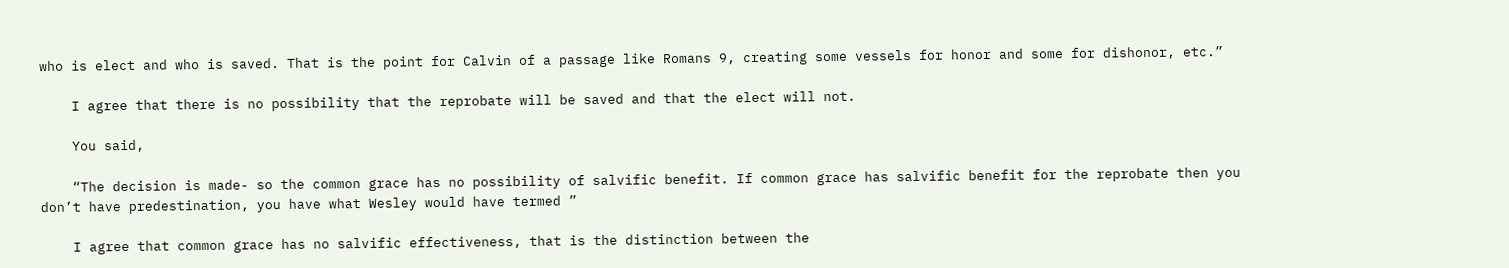who is elect and who is saved. That is the point for Calvin of a passage like Romans 9, creating some vessels for honor and some for dishonor, etc.”

    I agree that there is no possibility that the reprobate will be saved and that the elect will not.

    You said,

    “The decision is made- so the common grace has no possibility of salvific benefit. If common grace has salvific benefit for the reprobate then you don’t have predestination, you have what Wesley would have termed ”

    I agree that common grace has no salvific effectiveness, that is the distinction between the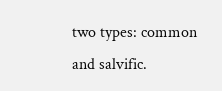two types: common and salvific.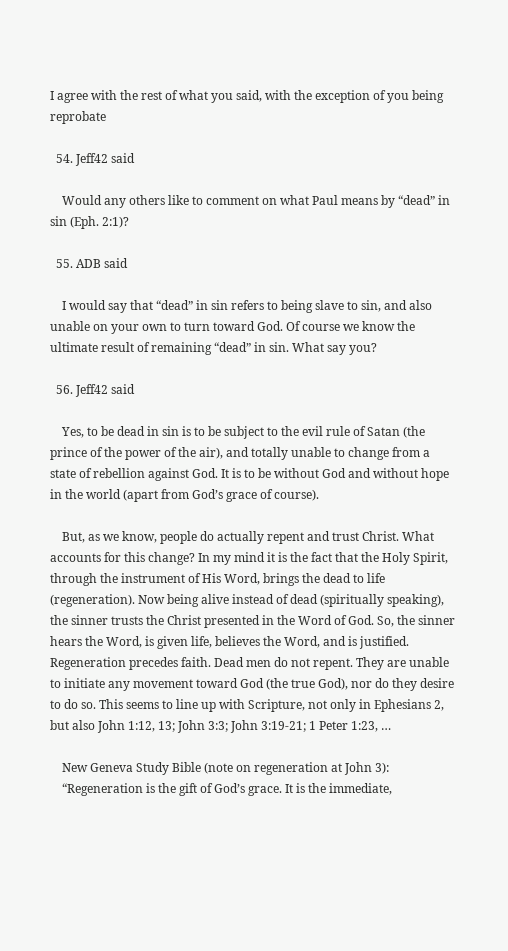I agree with the rest of what you said, with the exception of you being reprobate

  54. Jeff42 said

    Would any others like to comment on what Paul means by “dead” in sin (Eph. 2:1)?

  55. ADB said

    I would say that “dead” in sin refers to being slave to sin, and also unable on your own to turn toward God. Of course we know the ultimate result of remaining “dead” in sin. What say you?

  56. Jeff42 said

    Yes, to be dead in sin is to be subject to the evil rule of Satan (the prince of the power of the air), and totally unable to change from a state of rebellion against God. It is to be without God and without hope in the world (apart from God’s grace of course).

    But, as we know, people do actually repent and trust Christ. What accounts for this change? In my mind it is the fact that the Holy Spirit, through the instrument of His Word, brings the dead to life (regeneration). Now being alive instead of dead (spiritually speaking), the sinner trusts the Christ presented in the Word of God. So, the sinner hears the Word, is given life, believes the Word, and is justified. Regeneration precedes faith. Dead men do not repent. They are unable to initiate any movement toward God (the true God), nor do they desire to do so. This seems to line up with Scripture, not only in Ephesians 2, but also John 1:12, 13; John 3:3; John 3:19-21; 1 Peter 1:23, …

    New Geneva Study Bible (note on regeneration at John 3):
    “Regeneration is the gift of God’s grace. It is the immediate,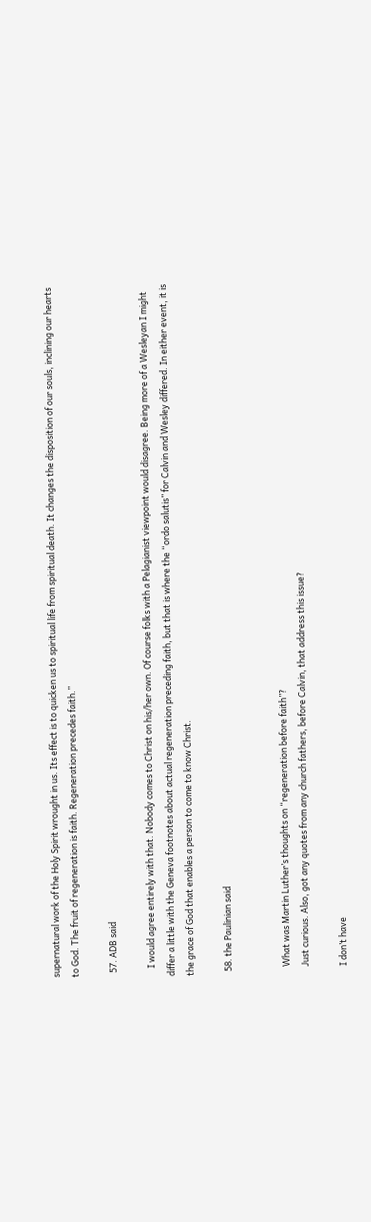supernatural work of the Holy Spirit wrought in us. Its effect is to quicken us to spiritual life from spiritual death. It changes the disposition of our souls, inclining our hearts to God. The fruit of regeneration is faith. Regeneration precedes faith.”

  57. ADB said

    I would agree entirely with that. Nobody comes to Christ on his/her own. Of course folks with a Pelagianist viewpoint would disagree. Being more of a Wesleyan I might differ a little with the Geneva footnotes about actual regeneration preceding faith, but that is where the “ordo salutis” for Calvin and Wesley differed. In either event, it is the grace of God that enables a person to come to know Christ.

  58. the Paulinian said


    What was Martin Luther’s thoughts on “regeneration before faith”?
    Just curious. Also, got any quotes from any church fathers, before Calvin, that address this issue?

    I don’t have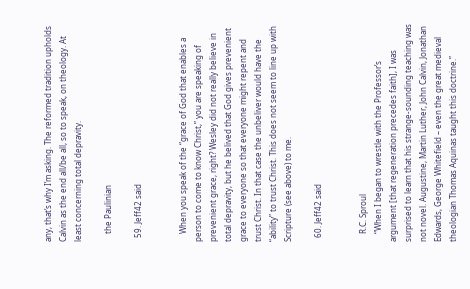any, that’s why I’m asking. The reformed tradition upholds Calvin as the end all/be all, so to speak, on theology. At least concerning total depravity.

    the Paulinian

  59. Jeff42 said


    When you speak of the “grace of God that enables a person to come to know Christ,” you are speaking of prevenient grace, right? Wesley did not really believe in total depravity, but he belived that God gives prevenient grace to everyone so that everyone might repent and trust Christ. In that case the unbeliver would have the “ability” to trust Christ. This does not seem to line up with Scripture (see above) to me.

  60. Jeff42 said


    R.C. Sproul
    “When I began to wrestle with the Professor’s argument [that regeneration precedes faith], I was surprised to learn that his strange-sounding teaching was not novel. Augustine, Martin Luther, John Calvin, Jonathan Edwards, George Whitefield – even the great medieval theologian Thomas Aquinas taught this doctrine.”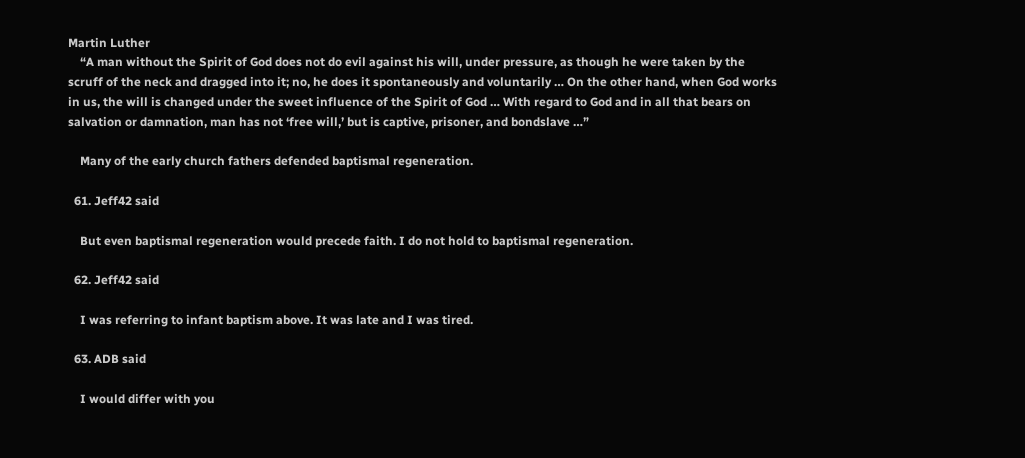Martin Luther
    “A man without the Spirit of God does not do evil against his will, under pressure, as though he were taken by the scruff of the neck and dragged into it; no, he does it spontaneously and voluntarily … On the other hand, when God works in us, the will is changed under the sweet influence of the Spirit of God … With regard to God and in all that bears on salvation or damnation, man has not ‘free will,’ but is captive, prisoner, and bondslave …”

    Many of the early church fathers defended baptismal regeneration.

  61. Jeff42 said

    But even baptismal regeneration would precede faith. I do not hold to baptismal regeneration.

  62. Jeff42 said

    I was referring to infant baptism above. It was late and I was tired.

  63. ADB said

    I would differ with you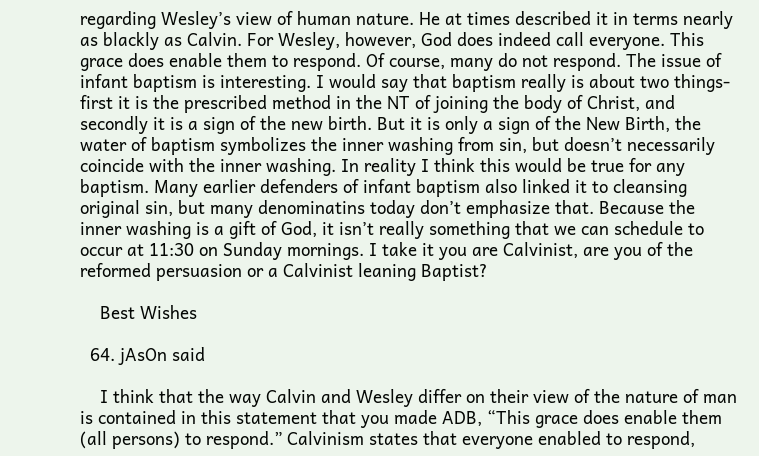regarding Wesley’s view of human nature. He at times described it in terms nearly as blackly as Calvin. For Wesley, however, God does indeed call everyone. This grace does enable them to respond. Of course, many do not respond. The issue of infant baptism is interesting. I would say that baptism really is about two things- first it is the prescribed method in the NT of joining the body of Christ, and secondly it is a sign of the new birth. But it is only a sign of the New Birth, the water of baptism symbolizes the inner washing from sin, but doesn’t necessarily coincide with the inner washing. In reality I think this would be true for any baptism. Many earlier defenders of infant baptism also linked it to cleansing original sin, but many denominatins today don’t emphasize that. Because the inner washing is a gift of God, it isn’t really something that we can schedule to occur at 11:30 on Sunday mornings. I take it you are Calvinist, are you of the reformed persuasion or a Calvinist leaning Baptist?

    Best Wishes

  64. jAsOn said

    I think that the way Calvin and Wesley differ on their view of the nature of man is contained in this statement that you made ADB, “This grace does enable them (all persons) to respond.” Calvinism states that everyone enabled to respond,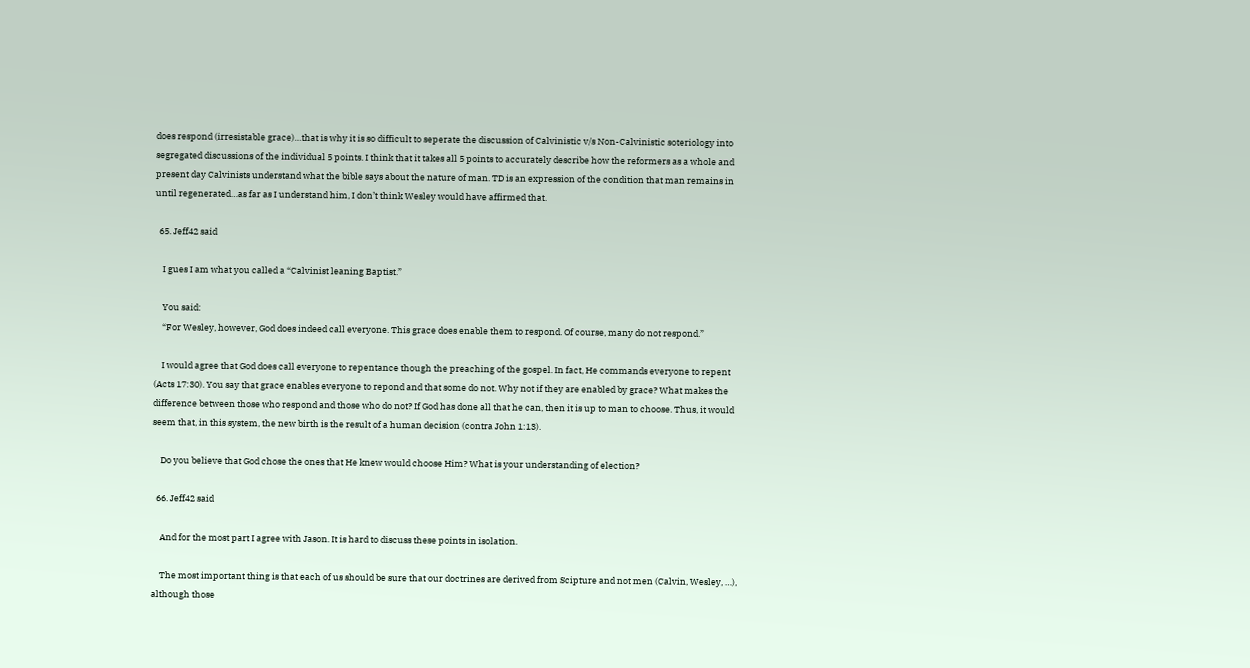does respond (irresistable grace)…that is why it is so difficult to seperate the discussion of Calvinistic v/s Non-Calvinistic soteriology into segregated discussions of the individual 5 points. I think that it takes all 5 points to accurately describe how the reformers as a whole and present day Calvinists understand what the bible says about the nature of man. TD is an expression of the condition that man remains in until regenerated…as far as I understand him, I don’t think Wesley would have affirmed that.

  65. Jeff42 said

    I gues I am what you called a “Calvinist leaning Baptist.”

    You said:
    “For Wesley, however, God does indeed call everyone. This grace does enable them to respond. Of course, many do not respond.”

    I would agree that God does call everyone to repentance though the preaching of the gospel. In fact, He commands everyone to repent (Acts 17:30). You say that grace enables everyone to repond and that some do not. Why not if they are enabled by grace? What makes the difference between those who respond and those who do not? If God has done all that he can, then it is up to man to choose. Thus, it would seem that, in this system, the new birth is the result of a human decision (contra John 1:13).

    Do you believe that God chose the ones that He knew would choose Him? What is your understanding of election?

  66. Jeff42 said

    And for the most part I agree with Jason. It is hard to discuss these points in isolation.

    The most important thing is that each of us should be sure that our doctrines are derived from Scipture and not men (Calvin, Wesley, …), although those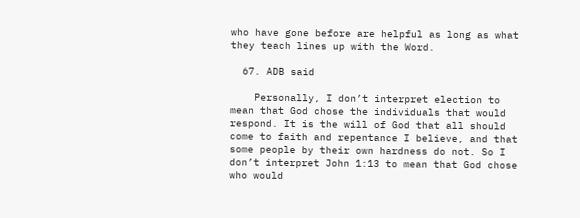who have gone before are helpful as long as what they teach lines up with the Word.

  67. ADB said

    Personally, I don’t interpret election to mean that God chose the individuals that would respond. It is the will of God that all should come to faith and repentance I believe, and that some people by their own hardness do not. So I don’t interpret John 1:13 to mean that God chose who would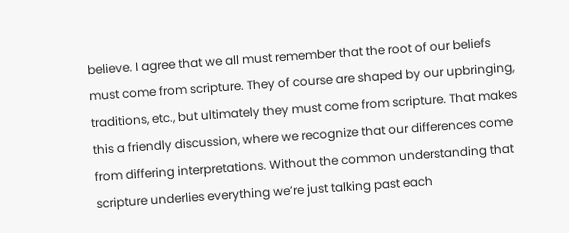believe. I agree that we all must remember that the root of our beliefs must come from scripture. They of course are shaped by our upbringing, traditions, etc., but ultimately they must come from scripture. That makes this a friendly discussion, where we recognize that our differences come from differing interpretations. Without the common understanding that scripture underlies everything we’re just talking past each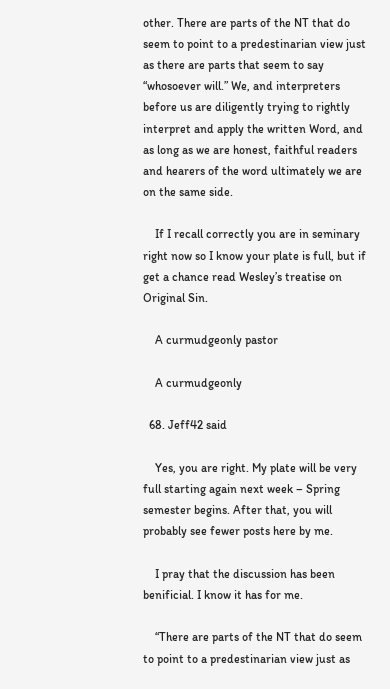other. There are parts of the NT that do seem to point to a predestinarian view just as there are parts that seem to say “whosoever will.” We, and interpreters before us are diligently trying to rightly interpret and apply the written Word, and as long as we are honest, faithful readers and hearers of the word ultimately we are on the same side.

    If I recall correctly you are in seminary right now so I know your plate is full, but if get a chance read Wesley’s treatise on Original Sin.

    A curmudgeonly pastor

    A curmudgeonly

  68. Jeff42 said

    Yes, you are right. My plate will be very full starting again next week – Spring semester begins. After that, you will probably see fewer posts here by me.

    I pray that the discussion has been benificial. I know it has for me.

    “There are parts of the NT that do seem to point to a predestinarian view just as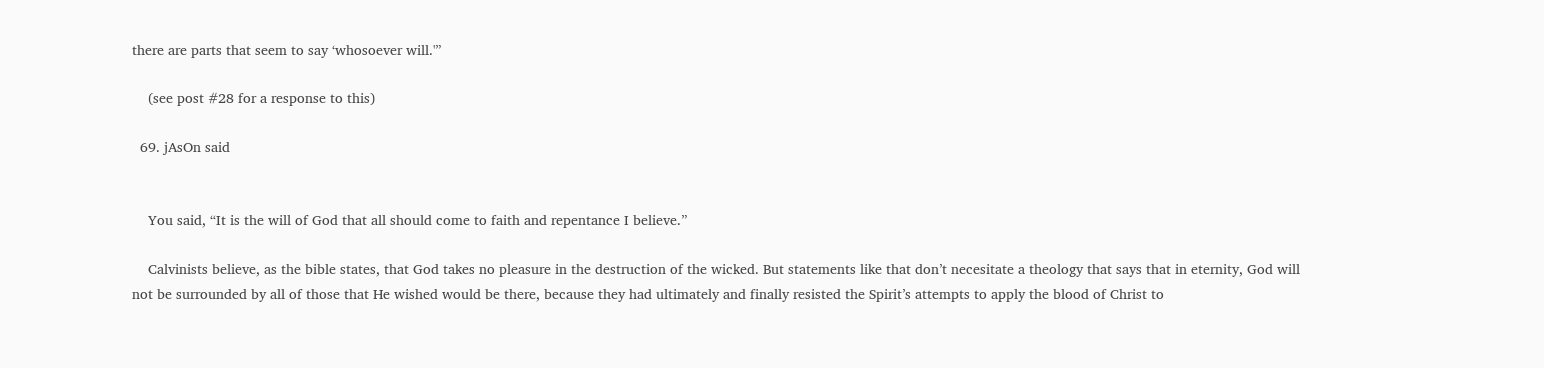there are parts that seem to say ‘whosoever will.'”

    (see post #28 for a response to this)

  69. jAsOn said


    You said, “It is the will of God that all should come to faith and repentance I believe.”

    Calvinists believe, as the bible states, that God takes no pleasure in the destruction of the wicked. But statements like that don’t necesitate a theology that says that in eternity, God will not be surrounded by all of those that He wished would be there, because they had ultimately and finally resisted the Spirit’s attempts to apply the blood of Christ to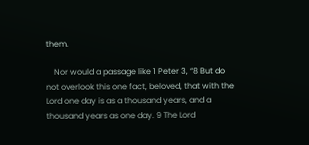them.

    Nor would a passage like 1 Peter 3, “8 But do not overlook this one fact, beloved, that with the Lord one day is as a thousand years, and a thousand years as one day. 9 The Lord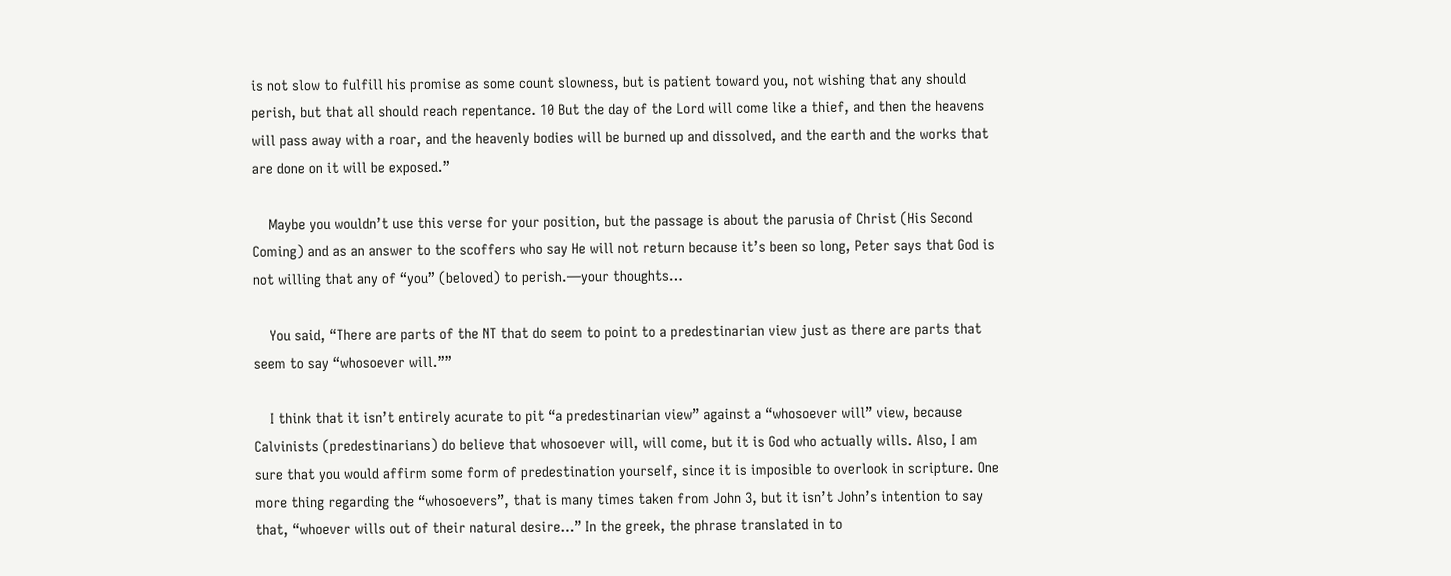is not slow to fulfill his promise as some count slowness, but is patient toward you, not wishing that any should perish, but that all should reach repentance. 10 But the day of the Lord will come like a thief, and then the heavens will pass away with a roar, and the heavenly bodies will be burned up and dissolved, and the earth and the works that are done on it will be exposed.”

    Maybe you wouldn’t use this verse for your position, but the passage is about the parusia of Christ (His Second Coming) and as an answer to the scoffers who say He will not return because it’s been so long, Peter says that God is not willing that any of “you” (beloved) to perish.—your thoughts…

    You said, “There are parts of the NT that do seem to point to a predestinarian view just as there are parts that seem to say “whosoever will.””

    I think that it isn’t entirely acurate to pit “a predestinarian view” against a “whosoever will” view, because Calvinists (predestinarians) do believe that whosoever will, will come, but it is God who actually wills. Also, I am sure that you would affirm some form of predestination yourself, since it is imposible to overlook in scripture. One more thing regarding the “whosoevers”, that is many times taken from John 3, but it isn’t John’s intention to say that, “whoever wills out of their natural desire…” In the greek, the phrase translated in to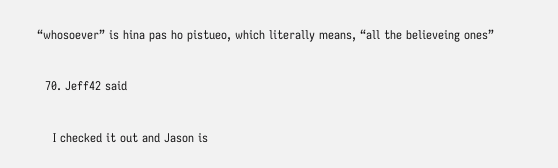“whosoever” is hina pas ho pistueo, which literally means, “all the believeing ones”

  70. Jeff42 said

    I checked it out and Jason is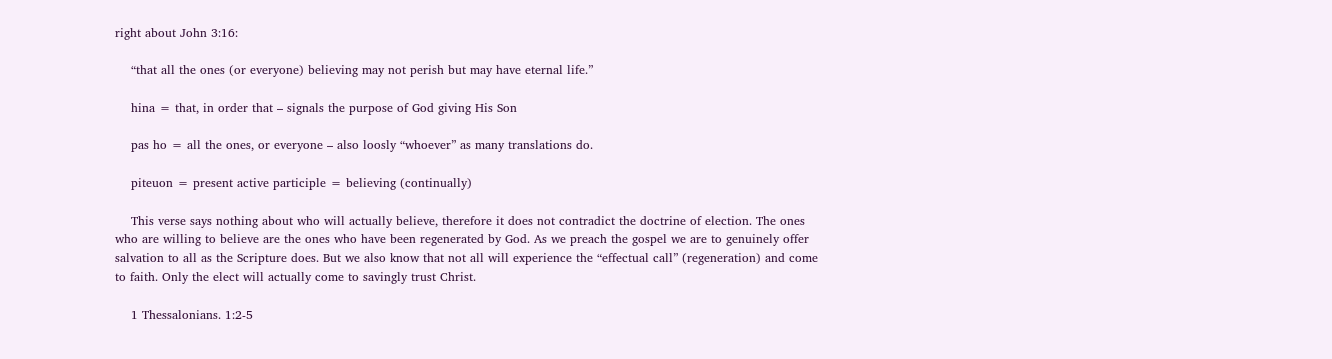right about John 3:16:

    “that all the ones (or everyone) believing may not perish but may have eternal life.”

    hina = that, in order that – signals the purpose of God giving His Son

    pas ho = all the ones, or everyone – also loosly “whoever” as many translations do.

    piteuon = present active participle = believing (continually)

    This verse says nothing about who will actually believe, therefore it does not contradict the doctrine of election. The ones who are willing to believe are the ones who have been regenerated by God. As we preach the gospel we are to genuinely offer salvation to all as the Scripture does. But we also know that not all will experience the “effectual call” (regeneration) and come to faith. Only the elect will actually come to savingly trust Christ.

    1 Thessalonians. 1:2-5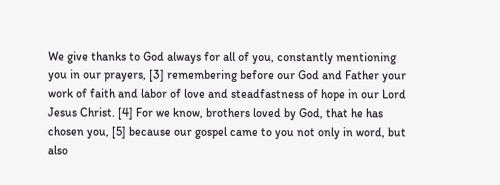We give thanks to God always for all of you, constantly mentioning you in our prayers, [3] remembering before our God and Father your work of faith and labor of love and steadfastness of hope in our Lord Jesus Christ. [4] For we know, brothers loved by God, that he has chosen you, [5] because our gospel came to you not only in word, but also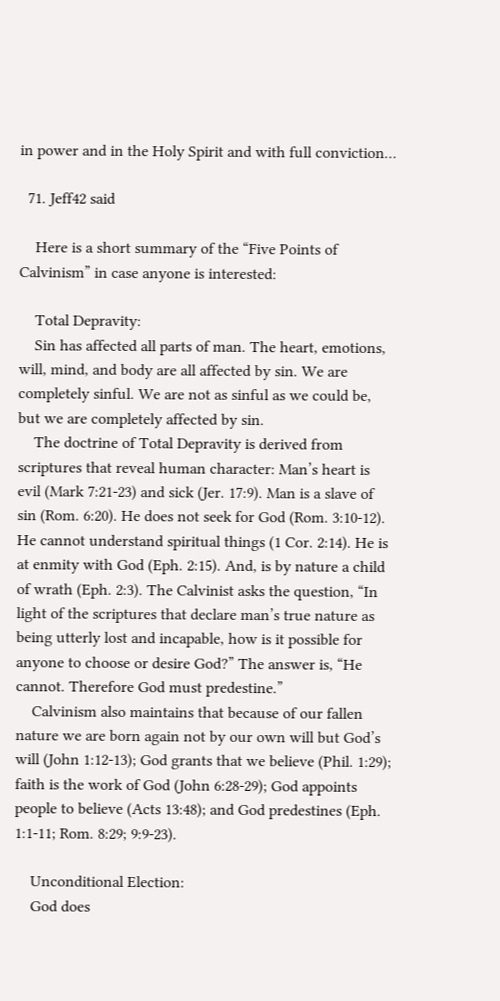in power and in the Holy Spirit and with full conviction…

  71. Jeff42 said

    Here is a short summary of the “Five Points of Calvinism” in case anyone is interested:

    Total Depravity:
    Sin has affected all parts of man. The heart, emotions, will, mind, and body are all affected by sin. We are completely sinful. We are not as sinful as we could be, but we are completely affected by sin.
    The doctrine of Total Depravity is derived from scriptures that reveal human character: Man’s heart is evil (Mark 7:21-23) and sick (Jer. 17:9). Man is a slave of sin (Rom. 6:20). He does not seek for God (Rom. 3:10-12). He cannot understand spiritual things (1 Cor. 2:14). He is at enmity with God (Eph. 2:15). And, is by nature a child of wrath (Eph. 2:3). The Calvinist asks the question, “In light of the scriptures that declare man’s true nature as being utterly lost and incapable, how is it possible for anyone to choose or desire God?” The answer is, “He cannot. Therefore God must predestine.”
    Calvinism also maintains that because of our fallen nature we are born again not by our own will but God’s will (John 1:12-13); God grants that we believe (Phil. 1:29); faith is the work of God (John 6:28-29); God appoints people to believe (Acts 13:48); and God predestines (Eph. 1:1-11; Rom. 8:29; 9:9-23).

    Unconditional Election:
    God does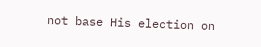not base His election on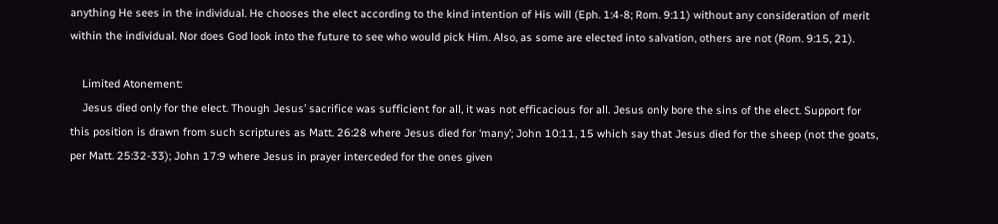anything He sees in the individual. He chooses the elect according to the kind intention of His will (Eph. 1:4-8; Rom. 9:11) without any consideration of merit within the individual. Nor does God look into the future to see who would pick Him. Also, as some are elected into salvation, others are not (Rom. 9:15, 21).

    Limited Atonement:
    Jesus died only for the elect. Though Jesus’ sacrifice was sufficient for all, it was not efficacious for all. Jesus only bore the sins of the elect. Support for this position is drawn from such scriptures as Matt. 26:28 where Jesus died for ‘many’; John 10:11, 15 which say that Jesus died for the sheep (not the goats, per Matt. 25:32-33); John 17:9 where Jesus in prayer interceded for the ones given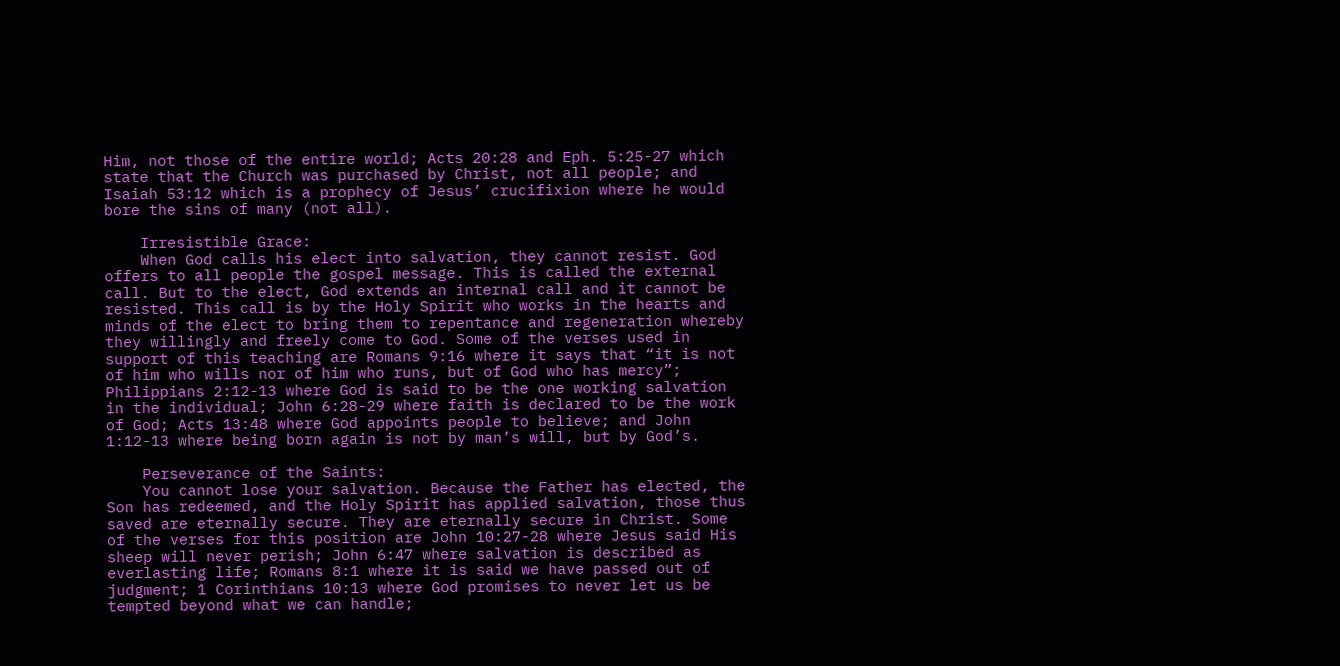Him, not those of the entire world; Acts 20:28 and Eph. 5:25-27 which state that the Church was purchased by Christ, not all people; and Isaiah 53:12 which is a prophecy of Jesus’ crucifixion where he would bore the sins of many (not all).

    Irresistible Grace:
    When God calls his elect into salvation, they cannot resist. God offers to all people the gospel message. This is called the external call. But to the elect, God extends an internal call and it cannot be resisted. This call is by the Holy Spirit who works in the hearts and minds of the elect to bring them to repentance and regeneration whereby they willingly and freely come to God. Some of the verses used in support of this teaching are Romans 9:16 where it says that “it is not of him who wills nor of him who runs, but of God who has mercy”; Philippians 2:12-13 where God is said to be the one working salvation in the individual; John 6:28-29 where faith is declared to be the work of God; Acts 13:48 where God appoints people to believe; and John 1:12-13 where being born again is not by man’s will, but by God’s.

    Perseverance of the Saints:
    You cannot lose your salvation. Because the Father has elected, the Son has redeemed, and the Holy Spirit has applied salvation, those thus saved are eternally secure. They are eternally secure in Christ. Some of the verses for this position are John 10:27-28 where Jesus said His sheep will never perish; John 6:47 where salvation is described as everlasting life; Romans 8:1 where it is said we have passed out of judgment; 1 Corinthians 10:13 where God promises to never let us be tempted beyond what we can handle;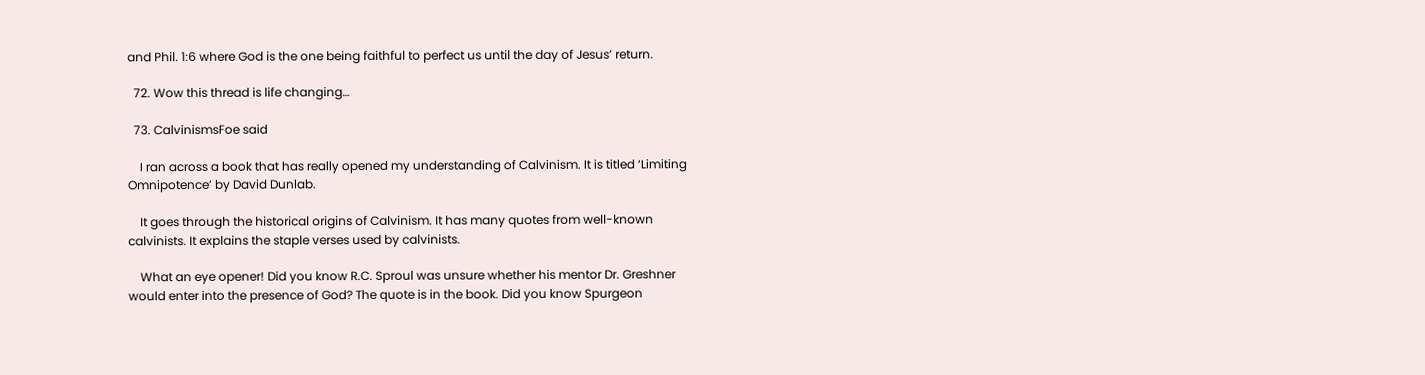and Phil. 1:6 where God is the one being faithful to perfect us until the day of Jesus’ return.

  72. Wow this thread is life changing…

  73. CalvinismsFoe said

    I ran across a book that has really opened my understanding of Calvinism. It is titled ‘Limiting Omnipotence’ by David Dunlab.

    It goes through the historical origins of Calvinism. It has many quotes from well-known calvinists. It explains the staple verses used by calvinists.

    What an eye opener! Did you know R.C. Sproul was unsure whether his mentor Dr. Greshner would enter into the presence of God? The quote is in the book. Did you know Spurgeon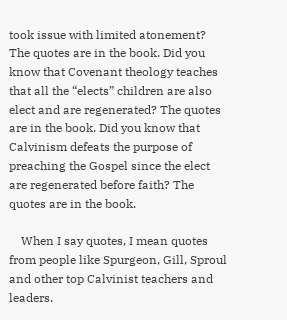took issue with limited atonement? The quotes are in the book. Did you know that Covenant theology teaches that all the “elects” children are also elect and are regenerated? The quotes are in the book. Did you know that Calvinism defeats the purpose of preaching the Gospel since the elect are regenerated before faith? The quotes are in the book.

    When I say quotes, I mean quotes from people like Spurgeon, Gill, Sproul and other top Calvinist teachers and leaders.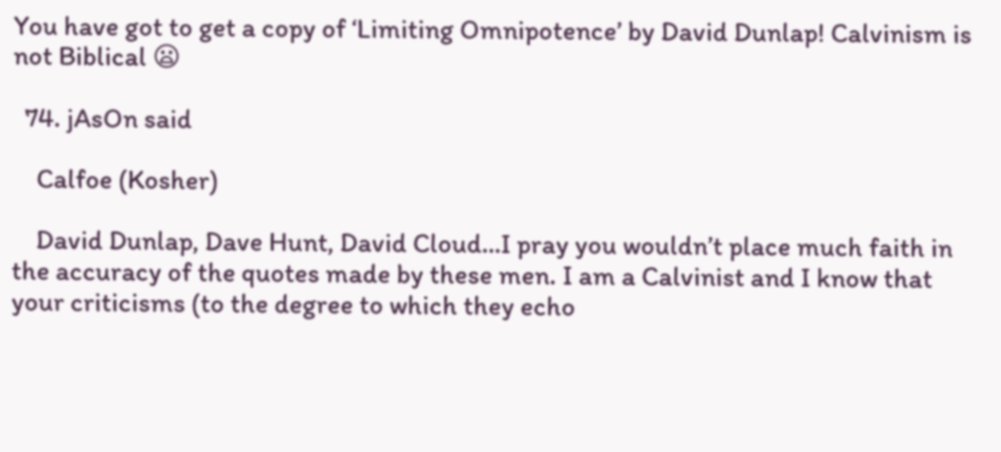You have got to get a copy of ‘Limiting Omnipotence’ by David Dunlap! Calvinism is not Biblical 😦

  74. jAsOn said

    Calfoe (Kosher)

    David Dunlap, Dave Hunt, David Cloud…I pray you wouldn’t place much faith in the accuracy of the quotes made by these men. I am a Calvinist and I know that your criticisms (to the degree to which they echo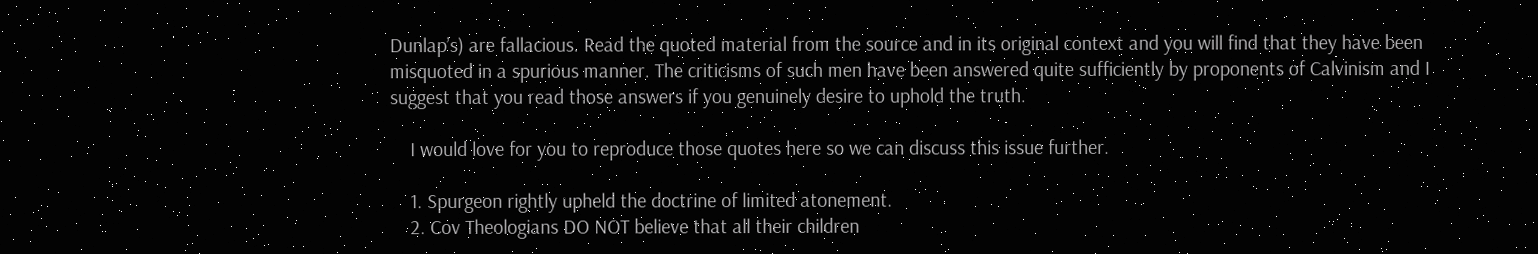Dunlap’s) are fallacious. Read the quoted material from the source and in its original context and you will find that they have been misquoted in a spurious manner. The criticisms of such men have been answered quite sufficiently by proponents of Calvinism and I suggest that you read those answers if you genuinely desire to uphold the truth.

    I would love for you to reproduce those quotes here so we can discuss this issue further.

    1. Spurgeon rightly upheld the doctrine of limited atonement.
    2. Cov Theologians DO NOT believe that all their children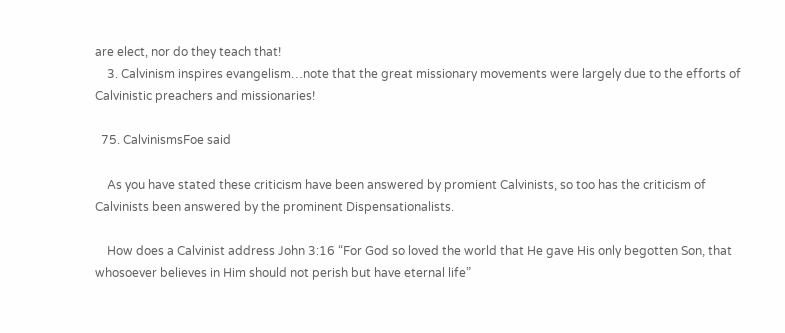are elect, nor do they teach that!
    3. Calvinism inspires evangelism…note that the great missionary movements were largely due to the efforts of Calvinistic preachers and missionaries!

  75. CalvinismsFoe said

    As you have stated these criticism have been answered by promient Calvinists, so too has the criticism of Calvinists been answered by the prominent Dispensationalists.

    How does a Calvinist address John 3:16 “For God so loved the world that He gave His only begotten Son, that whosoever believes in Him should not perish but have eternal life”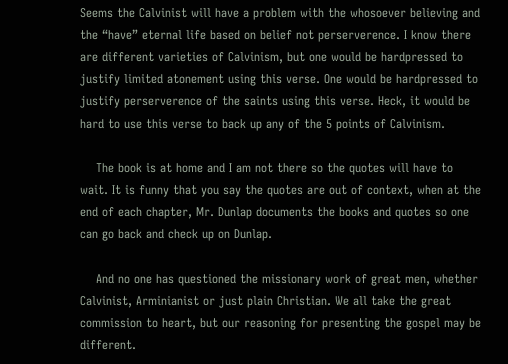Seems the Calvinist will have a problem with the whosoever believing and the “have” eternal life based on belief not perserverence. I know there are different varieties of Calvinism, but one would be hardpressed to justify limited atonement using this verse. One would be hardpressed to justify perserverence of the saints using this verse. Heck, it would be hard to use this verse to back up any of the 5 points of Calvinism.

    The book is at home and I am not there so the quotes will have to wait. It is funny that you say the quotes are out of context, when at the end of each chapter, Mr. Dunlap documents the books and quotes so one can go back and check up on Dunlap.

    And no one has questioned the missionary work of great men, whether Calvinist, Arminianist or just plain Christian. We all take the great commission to heart, but our reasoning for presenting the gospel may be different.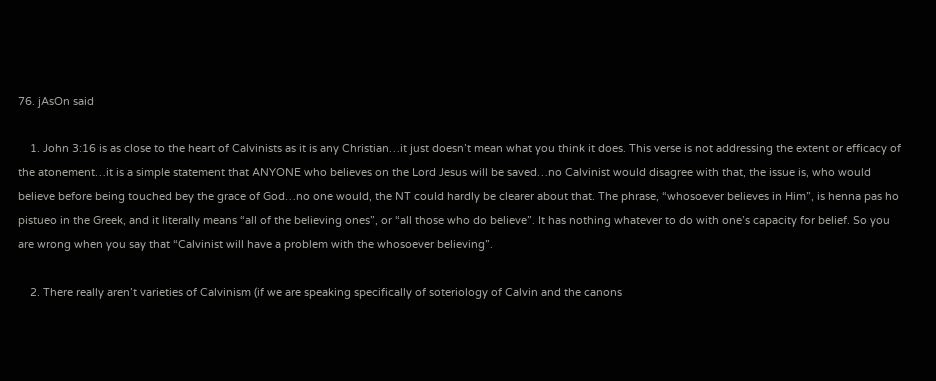76. jAsOn said

    1. John 3:16 is as close to the heart of Calvinists as it is any Christian…it just doesn’t mean what you think it does. This verse is not addressing the extent or efficacy of the atonement…it is a simple statement that ANYONE who believes on the Lord Jesus will be saved…no Calvinist would disagree with that, the issue is, who would believe before being touched bey the grace of God…no one would, the NT could hardly be clearer about that. The phrase, “whosoever believes in Him”, is henna pas ho pistueo in the Greek, and it literally means “all of the believing ones”, or “all those who do believe”. It has nothing whatever to do with one’s capacity for belief. So you are wrong when you say that “Calvinist will have a problem with the whosoever believing”.

    2. There really aren’t varieties of Calvinism (if we are speaking specifically of soteriology of Calvin and the canons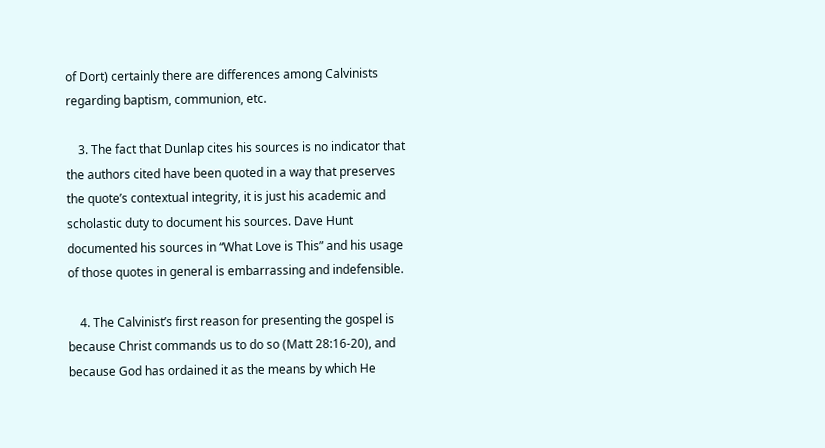of Dort) certainly there are differences among Calvinists regarding baptism, communion, etc.

    3. The fact that Dunlap cites his sources is no indicator that the authors cited have been quoted in a way that preserves the quote’s contextual integrity, it is just his academic and scholastic duty to document his sources. Dave Hunt documented his sources in “What Love is This” and his usage of those quotes in general is embarrassing and indefensible.

    4. The Calvinist’s first reason for presenting the gospel is because Christ commands us to do so (Matt 28:16-20), and because God has ordained it as the means by which He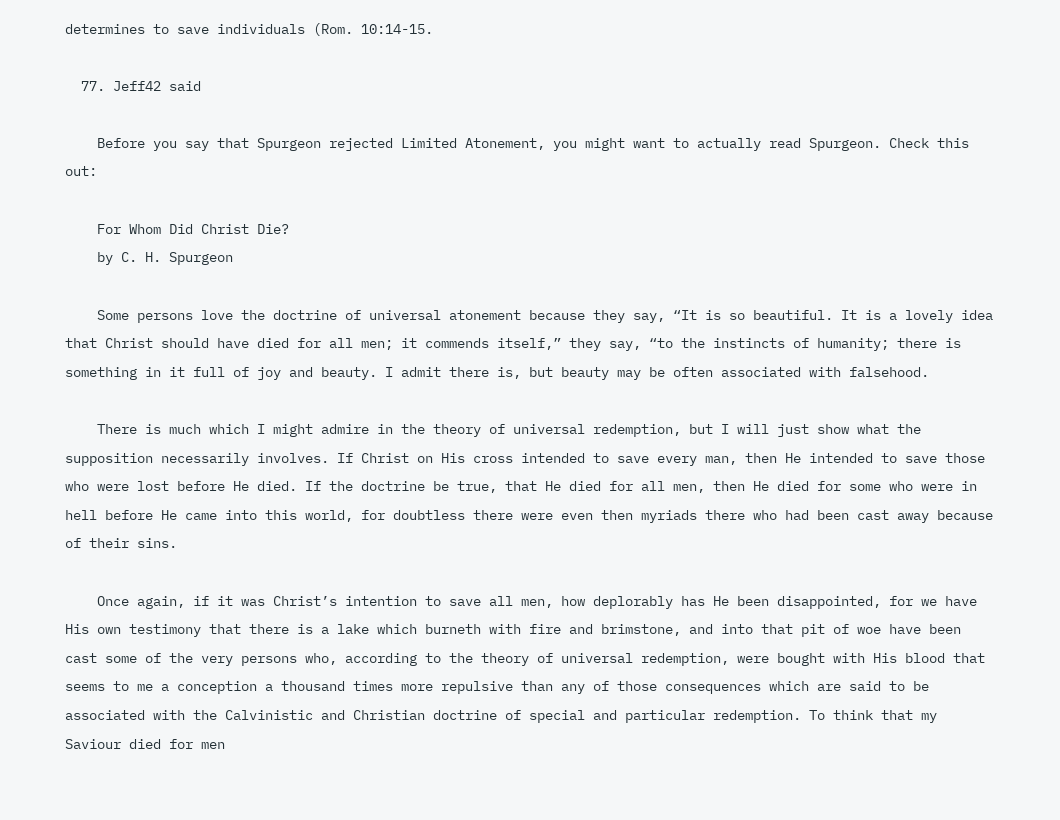determines to save individuals (Rom. 10:14-15.

  77. Jeff42 said

    Before you say that Spurgeon rejected Limited Atonement, you might want to actually read Spurgeon. Check this out:

    For Whom Did Christ Die?
    by C. H. Spurgeon

    Some persons love the doctrine of universal atonement because they say, “It is so beautiful. It is a lovely idea that Christ should have died for all men; it commends itself,” they say, “to the instincts of humanity; there is something in it full of joy and beauty. I admit there is, but beauty may be often associated with falsehood.

    There is much which I might admire in the theory of universal redemption, but I will just show what the supposition necessarily involves. If Christ on His cross intended to save every man, then He intended to save those who were lost before He died. If the doctrine be true, that He died for all men, then He died for some who were in hell before He came into this world, for doubtless there were even then myriads there who had been cast away because of their sins.

    Once again, if it was Christ’s intention to save all men, how deplorably has He been disappointed, for we have His own testimony that there is a lake which burneth with fire and brimstone, and into that pit of woe have been cast some of the very persons who, according to the theory of universal redemption, were bought with His blood that seems to me a conception a thousand times more repulsive than any of those consequences which are said to be associated with the Calvinistic and Christian doctrine of special and particular redemption. To think that my Saviour died for men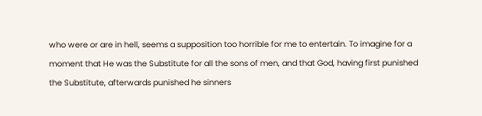who were or are in hell, seems a supposition too horrible for me to entertain. To imagine for a moment that He was the Substitute for all the sons of men, and that God, having first punished the Substitute, afterwards punished he sinners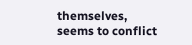themselves, seems to conflict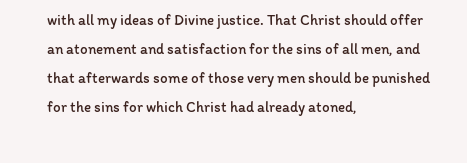with all my ideas of Divine justice. That Christ should offer an atonement and satisfaction for the sins of all men, and that afterwards some of those very men should be punished for the sins for which Christ had already atoned,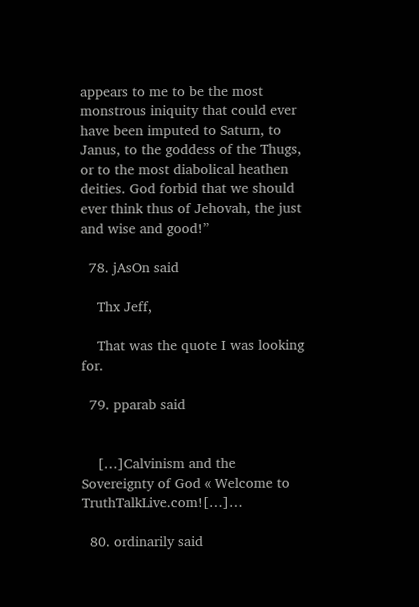appears to me to be the most monstrous iniquity that could ever have been imputed to Saturn, to Janus, to the goddess of the Thugs, or to the most diabolical heathen deities. God forbid that we should ever think thus of Jehovah, the just and wise and good!”

  78. jAsOn said

    Thx Jeff,

    That was the quote I was looking for.

  79. pparab said


    […]Calvinism and the Sovereignty of God « Welcome to TruthTalkLive.com![…]…

  80. ordinarily said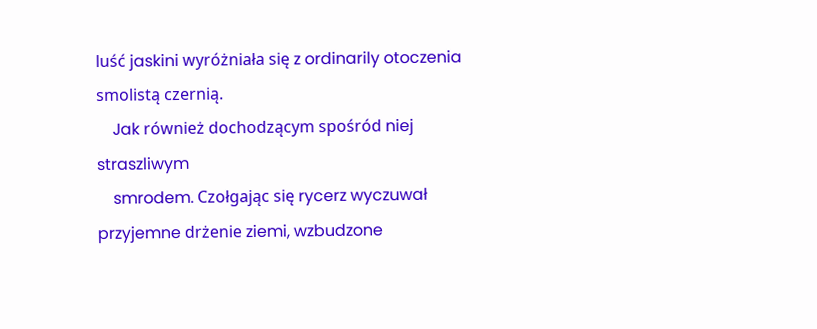luść jaskini wyróżniała się z ordinarily otoczenia smolistą czernią.
    Jak również dochodzącym spośród niej straszliwym
    smrodem. Czołgając się rycerz wyczuwał przyjemne drżenie ziemi, wzbudzone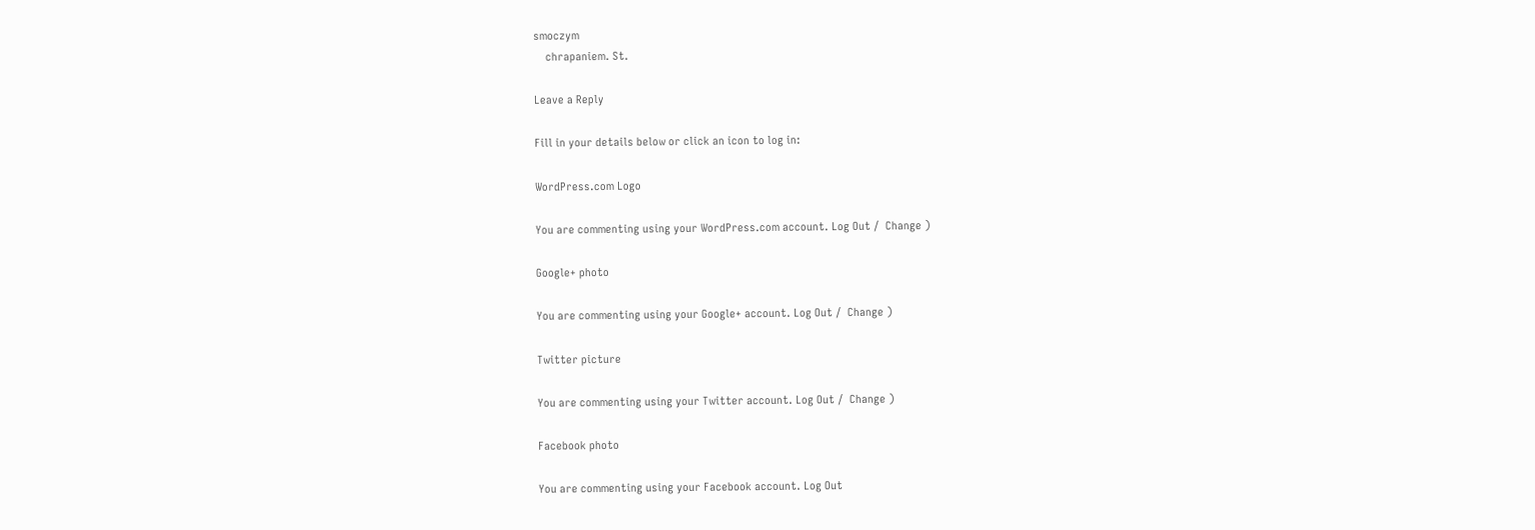smoczym
    chrapaniem. St.

Leave a Reply

Fill in your details below or click an icon to log in:

WordPress.com Logo

You are commenting using your WordPress.com account. Log Out /  Change )

Google+ photo

You are commenting using your Google+ account. Log Out /  Change )

Twitter picture

You are commenting using your Twitter account. Log Out /  Change )

Facebook photo

You are commenting using your Facebook account. Log Out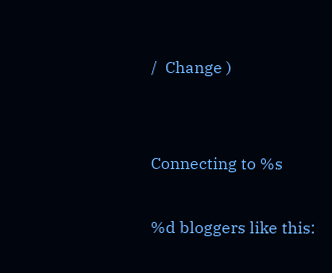/  Change )


Connecting to %s

%d bloggers like this: